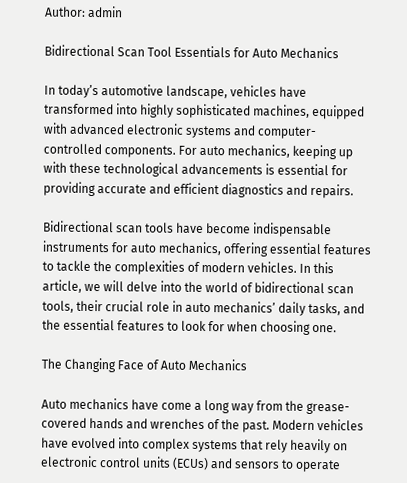Author: admin

Bidirectional Scan Tool Essentials for Auto Mechanics

In today’s automotive landscape, vehicles have transformed into highly sophisticated machines, equipped with advanced electronic systems and computer-controlled components. For auto mechanics, keeping up with these technological advancements is essential for providing accurate and efficient diagnostics and repairs.

Bidirectional scan tools have become indispensable instruments for auto mechanics, offering essential features to tackle the complexities of modern vehicles. In this article, we will delve into the world of bidirectional scan tools, their crucial role in auto mechanics’ daily tasks, and the essential features to look for when choosing one.

The Changing Face of Auto Mechanics

Auto mechanics have come a long way from the grease-covered hands and wrenches of the past. Modern vehicles have evolved into complex systems that rely heavily on electronic control units (ECUs) and sensors to operate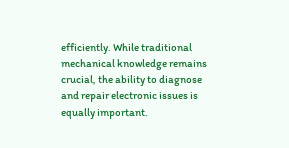efficiently. While traditional mechanical knowledge remains crucial, the ability to diagnose and repair electronic issues is equally important.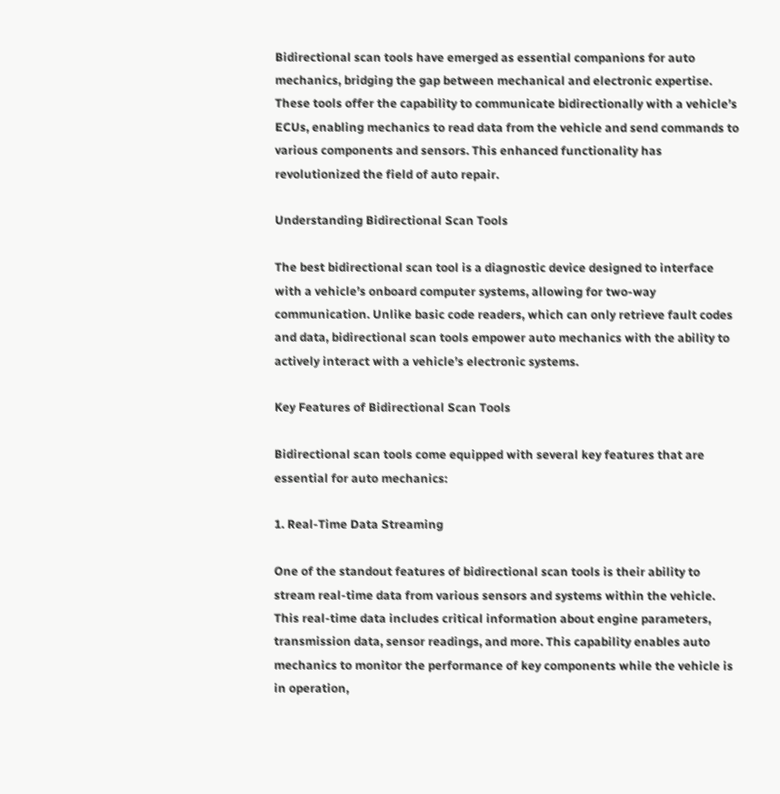Bidirectional scan tools have emerged as essential companions for auto mechanics, bridging the gap between mechanical and electronic expertise. These tools offer the capability to communicate bidirectionally with a vehicle’s ECUs, enabling mechanics to read data from the vehicle and send commands to various components and sensors. This enhanced functionality has revolutionized the field of auto repair.

Understanding Bidirectional Scan Tools

The best bidirectional scan tool is a diagnostic device designed to interface with a vehicle’s onboard computer systems, allowing for two-way communication. Unlike basic code readers, which can only retrieve fault codes and data, bidirectional scan tools empower auto mechanics with the ability to actively interact with a vehicle’s electronic systems.

Key Features of Bidirectional Scan Tools

Bidirectional scan tools come equipped with several key features that are essential for auto mechanics:

1. Real-Time Data Streaming

One of the standout features of bidirectional scan tools is their ability to stream real-time data from various sensors and systems within the vehicle. This real-time data includes critical information about engine parameters, transmission data, sensor readings, and more. This capability enables auto mechanics to monitor the performance of key components while the vehicle is in operation,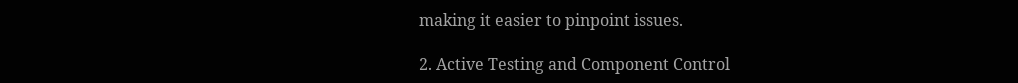making it easier to pinpoint issues.

2. Active Testing and Component Control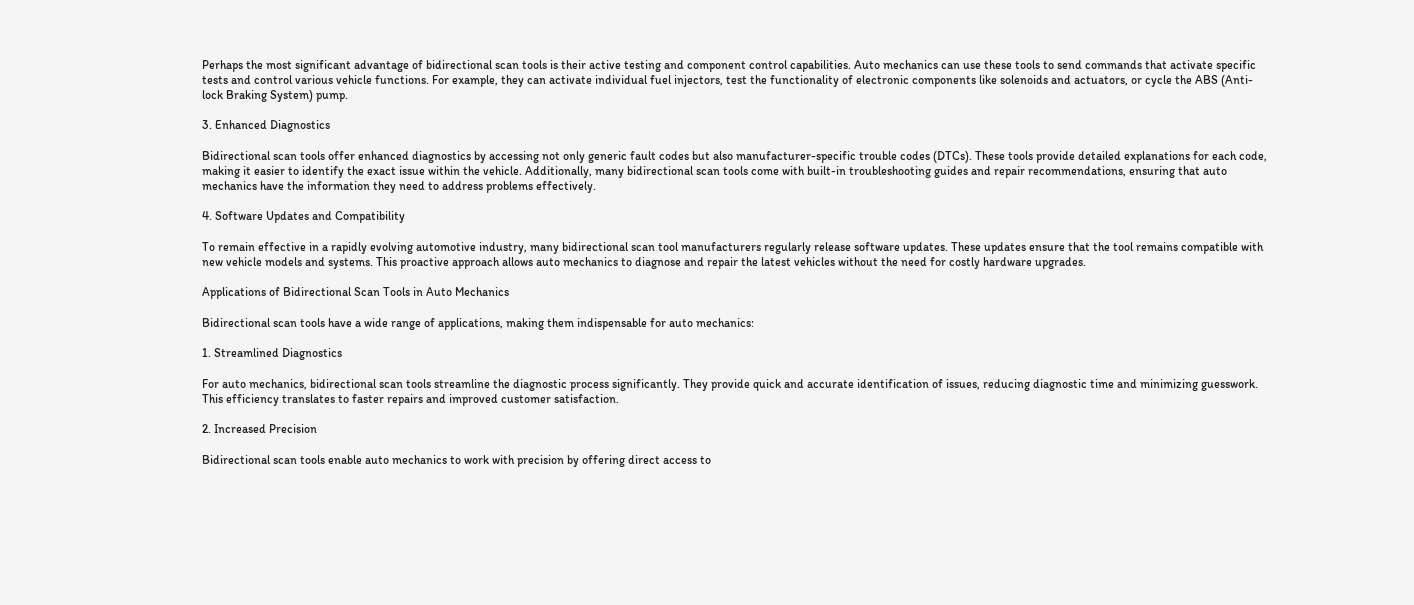Perhaps the most significant advantage of bidirectional scan tools is their active testing and component control capabilities. Auto mechanics can use these tools to send commands that activate specific tests and control various vehicle functions. For example, they can activate individual fuel injectors, test the functionality of electronic components like solenoids and actuators, or cycle the ABS (Anti-lock Braking System) pump.

3. Enhanced Diagnostics

Bidirectional scan tools offer enhanced diagnostics by accessing not only generic fault codes but also manufacturer-specific trouble codes (DTCs). These tools provide detailed explanations for each code, making it easier to identify the exact issue within the vehicle. Additionally, many bidirectional scan tools come with built-in troubleshooting guides and repair recommendations, ensuring that auto mechanics have the information they need to address problems effectively.

4. Software Updates and Compatibility

To remain effective in a rapidly evolving automotive industry, many bidirectional scan tool manufacturers regularly release software updates. These updates ensure that the tool remains compatible with new vehicle models and systems. This proactive approach allows auto mechanics to diagnose and repair the latest vehicles without the need for costly hardware upgrades.

Applications of Bidirectional Scan Tools in Auto Mechanics

Bidirectional scan tools have a wide range of applications, making them indispensable for auto mechanics:

1. Streamlined Diagnostics

For auto mechanics, bidirectional scan tools streamline the diagnostic process significantly. They provide quick and accurate identification of issues, reducing diagnostic time and minimizing guesswork. This efficiency translates to faster repairs and improved customer satisfaction.

2. Increased Precision

Bidirectional scan tools enable auto mechanics to work with precision by offering direct access to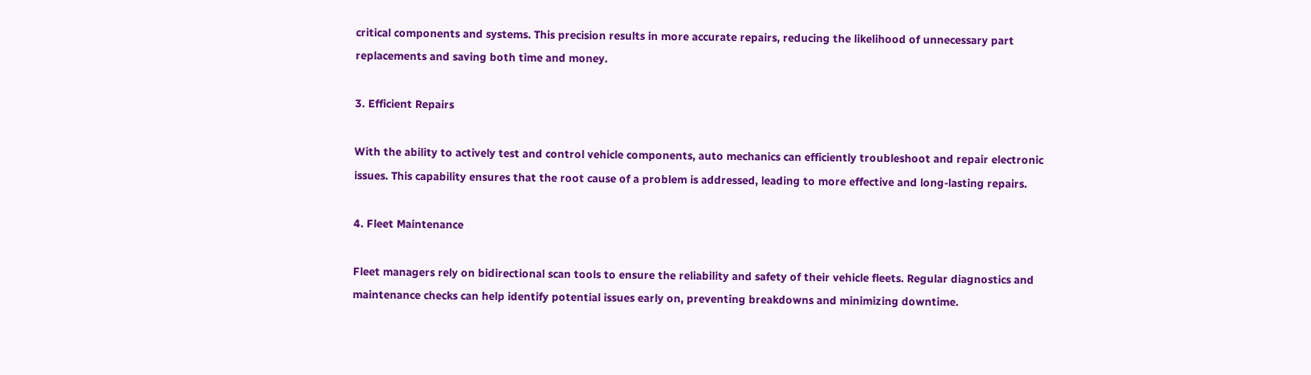critical components and systems. This precision results in more accurate repairs, reducing the likelihood of unnecessary part replacements and saving both time and money.

3. Efficient Repairs

With the ability to actively test and control vehicle components, auto mechanics can efficiently troubleshoot and repair electronic issues. This capability ensures that the root cause of a problem is addressed, leading to more effective and long-lasting repairs.

4. Fleet Maintenance

Fleet managers rely on bidirectional scan tools to ensure the reliability and safety of their vehicle fleets. Regular diagnostics and maintenance checks can help identify potential issues early on, preventing breakdowns and minimizing downtime.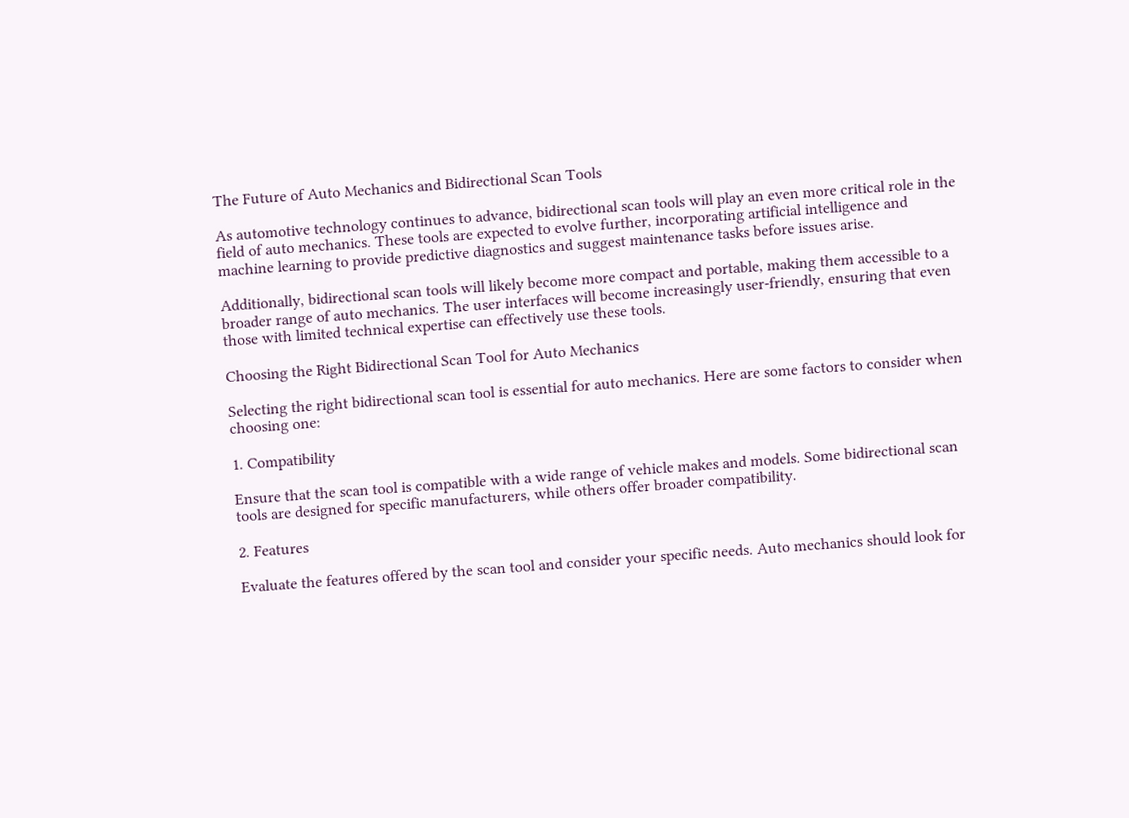The Future of Auto Mechanics and Bidirectional Scan Tools

As automotive technology continues to advance, bidirectional scan tools will play an even more critical role in the field of auto mechanics. These tools are expected to evolve further, incorporating artificial intelligence and machine learning to provide predictive diagnostics and suggest maintenance tasks before issues arise.

Additionally, bidirectional scan tools will likely become more compact and portable, making them accessible to a broader range of auto mechanics. The user interfaces will become increasingly user-friendly, ensuring that even those with limited technical expertise can effectively use these tools.

Choosing the Right Bidirectional Scan Tool for Auto Mechanics

Selecting the right bidirectional scan tool is essential for auto mechanics. Here are some factors to consider when choosing one:

1. Compatibility

Ensure that the scan tool is compatible with a wide range of vehicle makes and models. Some bidirectional scan tools are designed for specific manufacturers, while others offer broader compatibility.

2. Features

Evaluate the features offered by the scan tool and consider your specific needs. Auto mechanics should look for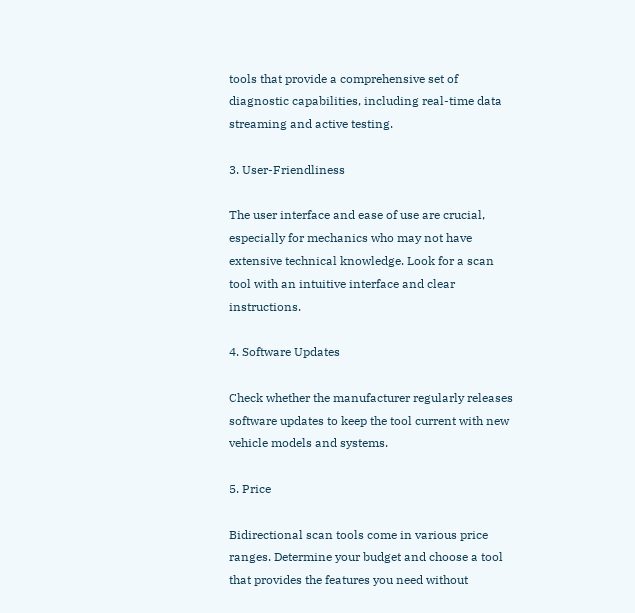tools that provide a comprehensive set of diagnostic capabilities, including real-time data streaming and active testing.

3. User-Friendliness

The user interface and ease of use are crucial, especially for mechanics who may not have extensive technical knowledge. Look for a scan tool with an intuitive interface and clear instructions.

4. Software Updates

Check whether the manufacturer regularly releases software updates to keep the tool current with new vehicle models and systems.

5. Price

Bidirectional scan tools come in various price ranges. Determine your budget and choose a tool that provides the features you need without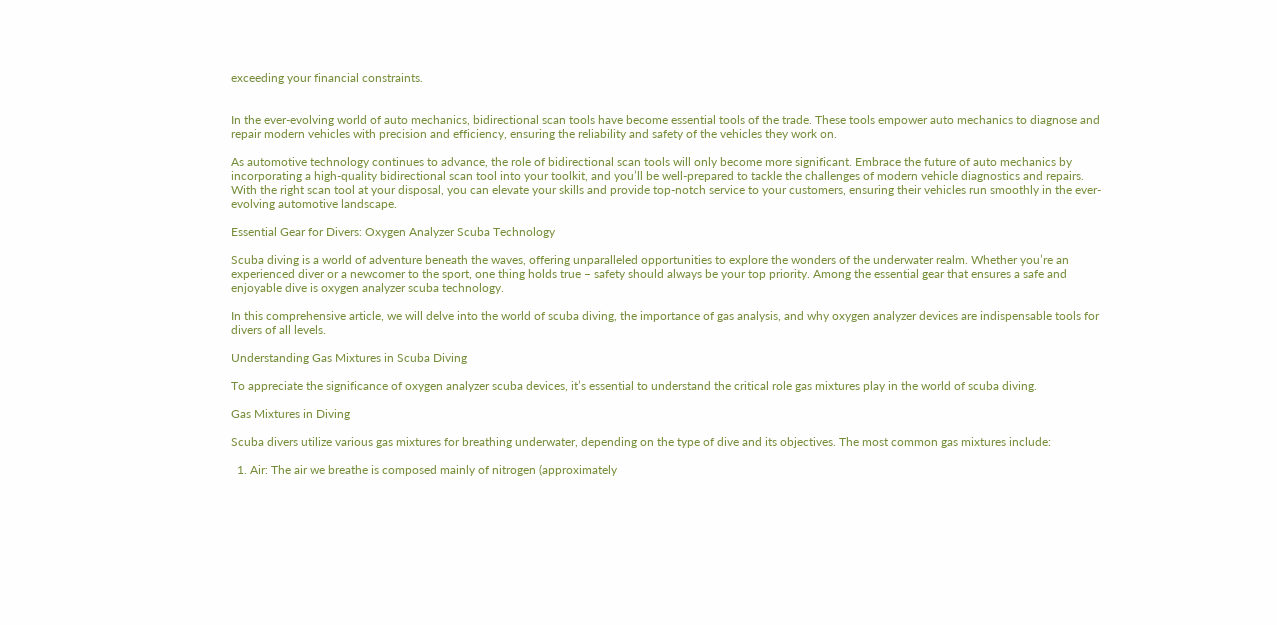exceeding your financial constraints.


In the ever-evolving world of auto mechanics, bidirectional scan tools have become essential tools of the trade. These tools empower auto mechanics to diagnose and repair modern vehicles with precision and efficiency, ensuring the reliability and safety of the vehicles they work on.

As automotive technology continues to advance, the role of bidirectional scan tools will only become more significant. Embrace the future of auto mechanics by incorporating a high-quality bidirectional scan tool into your toolkit, and you’ll be well-prepared to tackle the challenges of modern vehicle diagnostics and repairs. With the right scan tool at your disposal, you can elevate your skills and provide top-notch service to your customers, ensuring their vehicles run smoothly in the ever-evolving automotive landscape.

Essential Gear for Divers: Oxygen Analyzer Scuba Technology

Scuba diving is a world of adventure beneath the waves, offering unparalleled opportunities to explore the wonders of the underwater realm. Whether you’re an experienced diver or a newcomer to the sport, one thing holds true – safety should always be your top priority. Among the essential gear that ensures a safe and enjoyable dive is oxygen analyzer scuba technology.

In this comprehensive article, we will delve into the world of scuba diving, the importance of gas analysis, and why oxygen analyzer devices are indispensable tools for divers of all levels.

Understanding Gas Mixtures in Scuba Diving

To appreciate the significance of oxygen analyzer scuba devices, it’s essential to understand the critical role gas mixtures play in the world of scuba diving.

Gas Mixtures in Diving

Scuba divers utilize various gas mixtures for breathing underwater, depending on the type of dive and its objectives. The most common gas mixtures include:

  1. Air: The air we breathe is composed mainly of nitrogen (approximately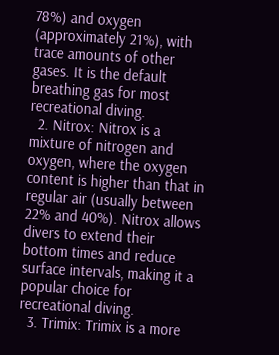78%) and oxygen (approximately 21%), with trace amounts of other gases. It is the default breathing gas for most recreational diving.
  2. Nitrox: Nitrox is a mixture of nitrogen and oxygen, where the oxygen content is higher than that in regular air (usually between 22% and 40%). Nitrox allows divers to extend their bottom times and reduce surface intervals, making it a popular choice for recreational diving.
  3. Trimix: Trimix is a more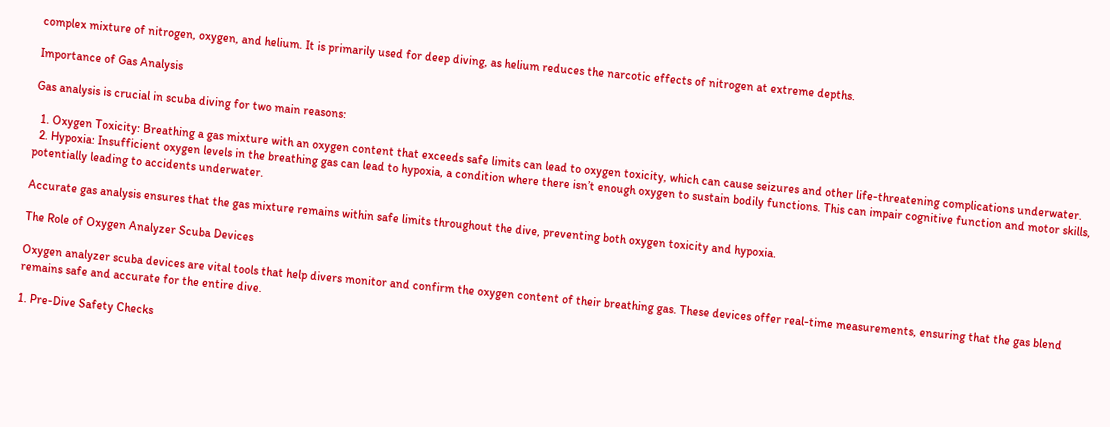complex mixture of nitrogen, oxygen, and helium. It is primarily used for deep diving, as helium reduces the narcotic effects of nitrogen at extreme depths.

Importance of Gas Analysis

Gas analysis is crucial in scuba diving for two main reasons:

  1. Oxygen Toxicity: Breathing a gas mixture with an oxygen content that exceeds safe limits can lead to oxygen toxicity, which can cause seizures and other life-threatening complications underwater.
  2. Hypoxia: Insufficient oxygen levels in the breathing gas can lead to hypoxia, a condition where there isn’t enough oxygen to sustain bodily functions. This can impair cognitive function and motor skills, potentially leading to accidents underwater.

Accurate gas analysis ensures that the gas mixture remains within safe limits throughout the dive, preventing both oxygen toxicity and hypoxia.

The Role of Oxygen Analyzer Scuba Devices

Oxygen analyzer scuba devices are vital tools that help divers monitor and confirm the oxygen content of their breathing gas. These devices offer real-time measurements, ensuring that the gas blend remains safe and accurate for the entire dive.

1. Pre-Dive Safety Checks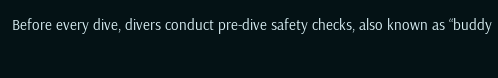Before every dive, divers conduct pre-dive safety checks, also known as “buddy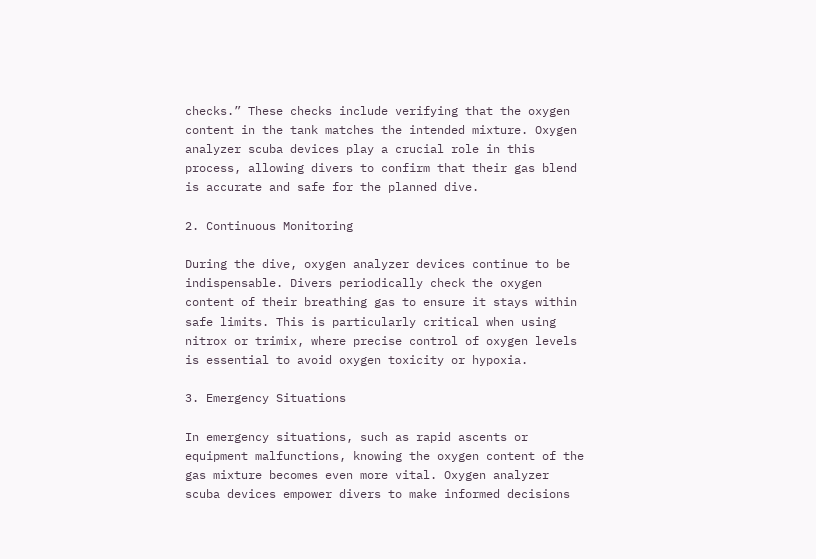checks.” These checks include verifying that the oxygen content in the tank matches the intended mixture. Oxygen analyzer scuba devices play a crucial role in this process, allowing divers to confirm that their gas blend is accurate and safe for the planned dive.

2. Continuous Monitoring

During the dive, oxygen analyzer devices continue to be indispensable. Divers periodically check the oxygen content of their breathing gas to ensure it stays within safe limits. This is particularly critical when using nitrox or trimix, where precise control of oxygen levels is essential to avoid oxygen toxicity or hypoxia.

3. Emergency Situations

In emergency situations, such as rapid ascents or equipment malfunctions, knowing the oxygen content of the gas mixture becomes even more vital. Oxygen analyzer scuba devices empower divers to make informed decisions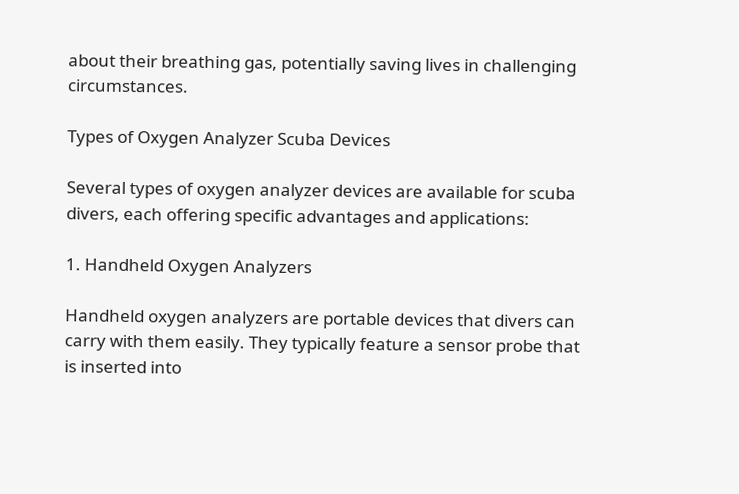about their breathing gas, potentially saving lives in challenging circumstances.

Types of Oxygen Analyzer Scuba Devices

Several types of oxygen analyzer devices are available for scuba divers, each offering specific advantages and applications:

1. Handheld Oxygen Analyzers

Handheld oxygen analyzers are portable devices that divers can carry with them easily. They typically feature a sensor probe that is inserted into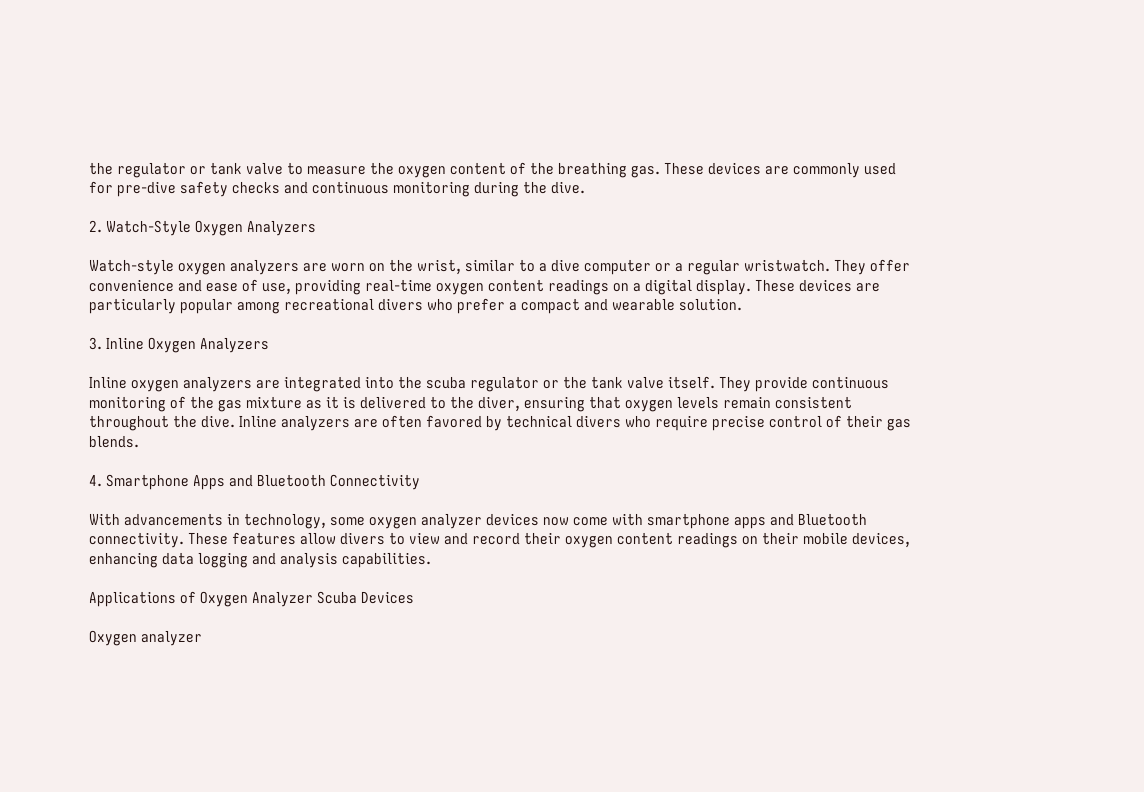the regulator or tank valve to measure the oxygen content of the breathing gas. These devices are commonly used for pre-dive safety checks and continuous monitoring during the dive.

2. Watch-Style Oxygen Analyzers

Watch-style oxygen analyzers are worn on the wrist, similar to a dive computer or a regular wristwatch. They offer convenience and ease of use, providing real-time oxygen content readings on a digital display. These devices are particularly popular among recreational divers who prefer a compact and wearable solution.

3. Inline Oxygen Analyzers

Inline oxygen analyzers are integrated into the scuba regulator or the tank valve itself. They provide continuous monitoring of the gas mixture as it is delivered to the diver, ensuring that oxygen levels remain consistent throughout the dive. Inline analyzers are often favored by technical divers who require precise control of their gas blends.

4. Smartphone Apps and Bluetooth Connectivity

With advancements in technology, some oxygen analyzer devices now come with smartphone apps and Bluetooth connectivity. These features allow divers to view and record their oxygen content readings on their mobile devices, enhancing data logging and analysis capabilities.

Applications of Oxygen Analyzer Scuba Devices

Oxygen analyzer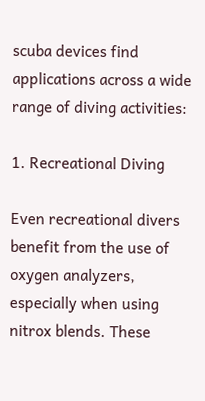scuba devices find applications across a wide range of diving activities:

1. Recreational Diving

Even recreational divers benefit from the use of oxygen analyzers, especially when using nitrox blends. These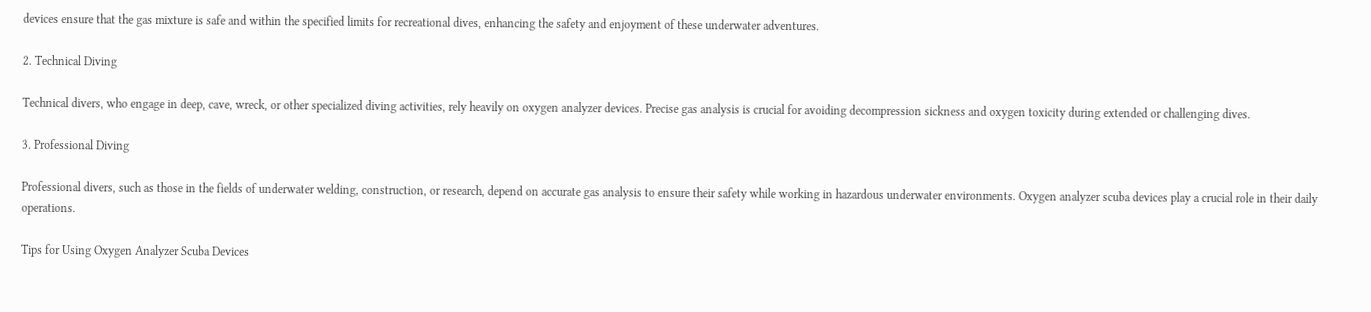devices ensure that the gas mixture is safe and within the specified limits for recreational dives, enhancing the safety and enjoyment of these underwater adventures.

2. Technical Diving

Technical divers, who engage in deep, cave, wreck, or other specialized diving activities, rely heavily on oxygen analyzer devices. Precise gas analysis is crucial for avoiding decompression sickness and oxygen toxicity during extended or challenging dives.

3. Professional Diving

Professional divers, such as those in the fields of underwater welding, construction, or research, depend on accurate gas analysis to ensure their safety while working in hazardous underwater environments. Oxygen analyzer scuba devices play a crucial role in their daily operations.

Tips for Using Oxygen Analyzer Scuba Devices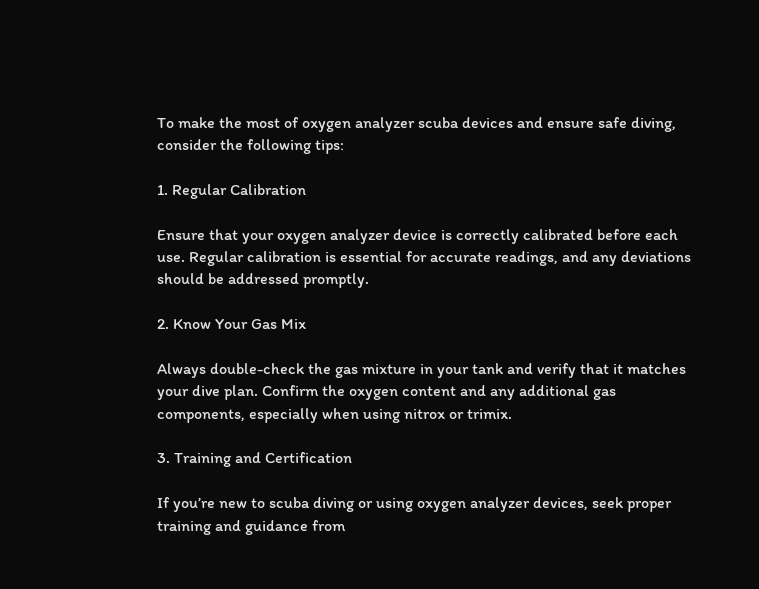To make the most of oxygen analyzer scuba devices and ensure safe diving, consider the following tips:

1. Regular Calibration

Ensure that your oxygen analyzer device is correctly calibrated before each use. Regular calibration is essential for accurate readings, and any deviations should be addressed promptly.

2. Know Your Gas Mix

Always double-check the gas mixture in your tank and verify that it matches your dive plan. Confirm the oxygen content and any additional gas components, especially when using nitrox or trimix.

3. Training and Certification

If you’re new to scuba diving or using oxygen analyzer devices, seek proper training and guidance from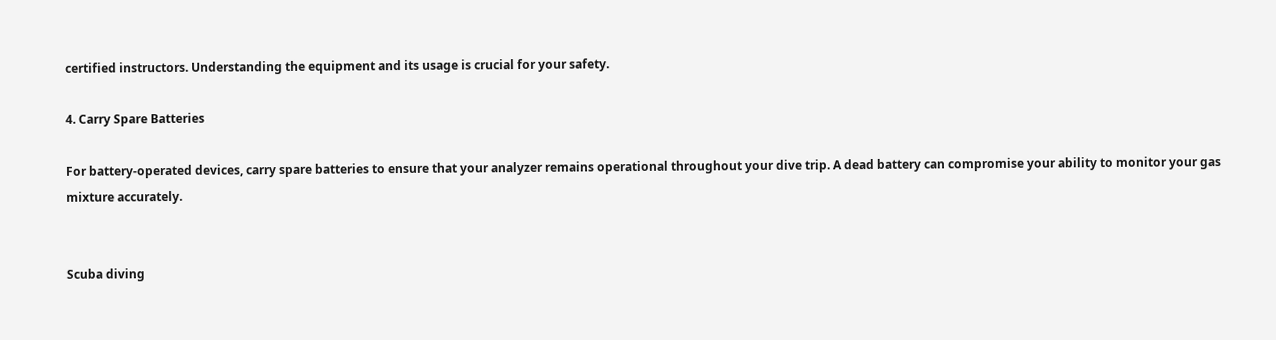certified instructors. Understanding the equipment and its usage is crucial for your safety.

4. Carry Spare Batteries

For battery-operated devices, carry spare batteries to ensure that your analyzer remains operational throughout your dive trip. A dead battery can compromise your ability to monitor your gas mixture accurately.


Scuba diving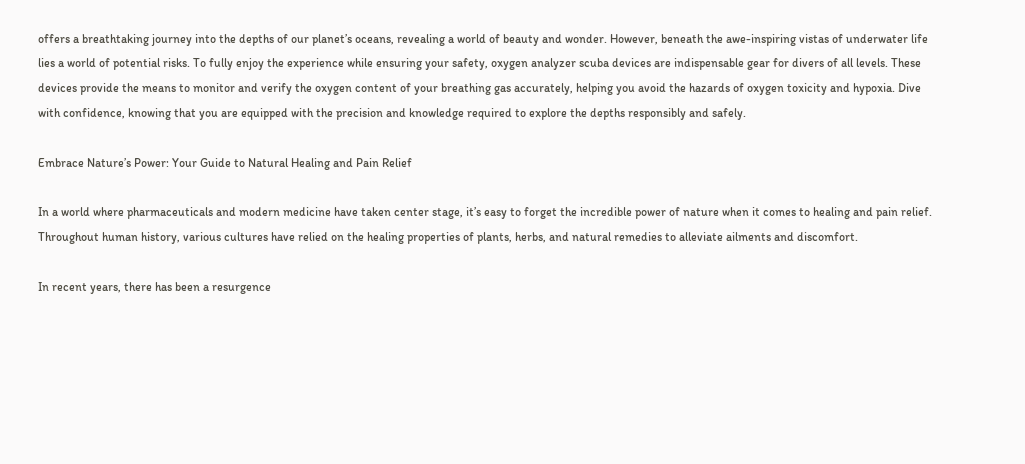offers a breathtaking journey into the depths of our planet’s oceans, revealing a world of beauty and wonder. However, beneath the awe-inspiring vistas of underwater life lies a world of potential risks. To fully enjoy the experience while ensuring your safety, oxygen analyzer scuba devices are indispensable gear for divers of all levels. These devices provide the means to monitor and verify the oxygen content of your breathing gas accurately, helping you avoid the hazards of oxygen toxicity and hypoxia. Dive with confidence, knowing that you are equipped with the precision and knowledge required to explore the depths responsibly and safely.

Embrace Nature’s Power: Your Guide to Natural Healing and Pain Relief

In a world where pharmaceuticals and modern medicine have taken center stage, it’s easy to forget the incredible power of nature when it comes to healing and pain relief. Throughout human history, various cultures have relied on the healing properties of plants, herbs, and natural remedies to alleviate ailments and discomfort.

In recent years, there has been a resurgence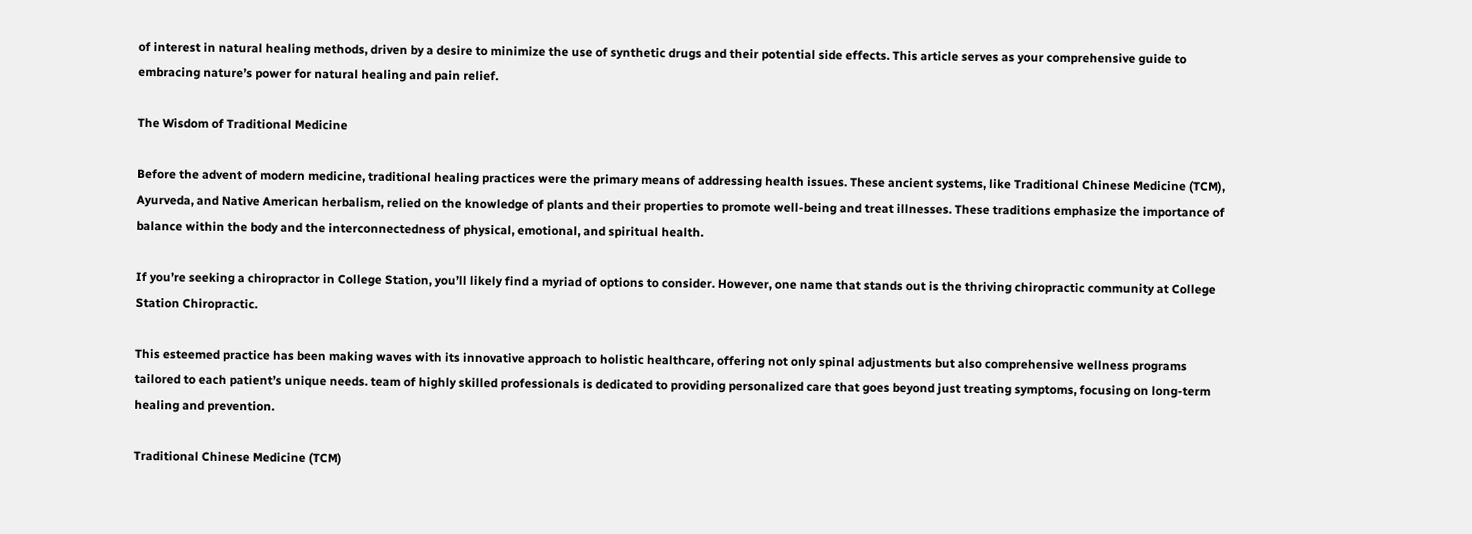of interest in natural healing methods, driven by a desire to minimize the use of synthetic drugs and their potential side effects. This article serves as your comprehensive guide to embracing nature’s power for natural healing and pain relief.

The Wisdom of Traditional Medicine

Before the advent of modern medicine, traditional healing practices were the primary means of addressing health issues. These ancient systems, like Traditional Chinese Medicine (TCM), Ayurveda, and Native American herbalism, relied on the knowledge of plants and their properties to promote well-being and treat illnesses. These traditions emphasize the importance of balance within the body and the interconnectedness of physical, emotional, and spiritual health.

If you’re seeking a chiropractor in College Station, you’ll likely find a myriad of options to consider. However, one name that stands out is the thriving chiropractic community at College Station Chiropractic.

This esteemed practice has been making waves with its innovative approach to holistic healthcare, offering not only spinal adjustments but also comprehensive wellness programs tailored to each patient’s unique needs. team of highly skilled professionals is dedicated to providing personalized care that goes beyond just treating symptoms, focusing on long-term healing and prevention.

Traditional Chinese Medicine (TCM)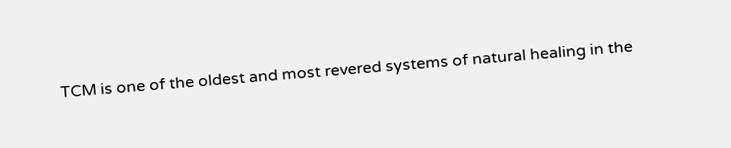TCM is one of the oldest and most revered systems of natural healing in the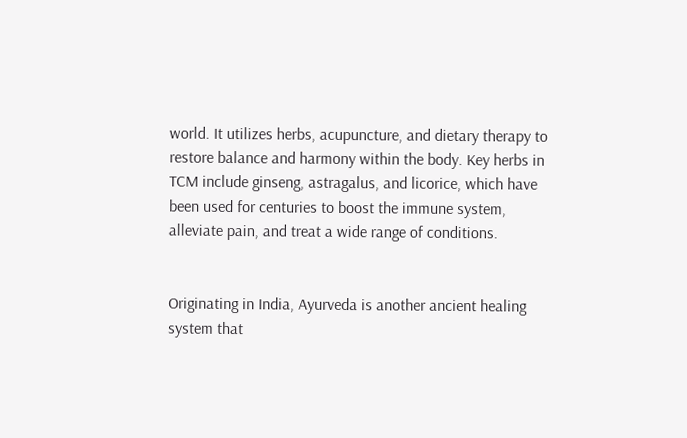world. It utilizes herbs, acupuncture, and dietary therapy to restore balance and harmony within the body. Key herbs in TCM include ginseng, astragalus, and licorice, which have been used for centuries to boost the immune system, alleviate pain, and treat a wide range of conditions.


Originating in India, Ayurveda is another ancient healing system that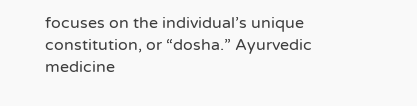focuses on the individual’s unique constitution, or “dosha.” Ayurvedic medicine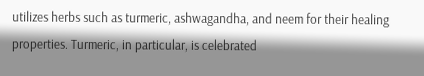utilizes herbs such as turmeric, ashwagandha, and neem for their healing properties. Turmeric, in particular, is celebrated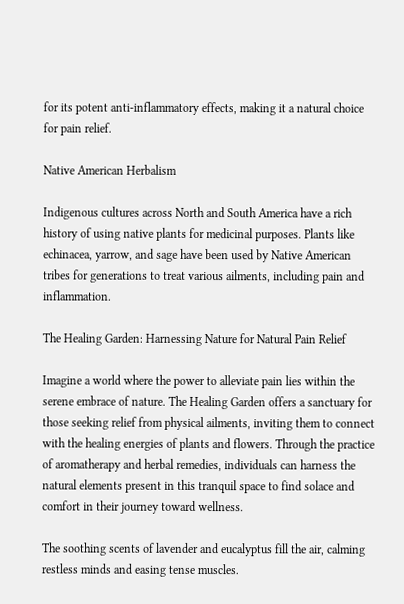for its potent anti-inflammatory effects, making it a natural choice for pain relief.

Native American Herbalism

Indigenous cultures across North and South America have a rich history of using native plants for medicinal purposes. Plants like echinacea, yarrow, and sage have been used by Native American tribes for generations to treat various ailments, including pain and inflammation.

The Healing Garden: Harnessing Nature for Natural Pain Relief

Imagine a world where the power to alleviate pain lies within the serene embrace of nature. The Healing Garden offers a sanctuary for those seeking relief from physical ailments, inviting them to connect with the healing energies of plants and flowers. Through the practice of aromatherapy and herbal remedies, individuals can harness the natural elements present in this tranquil space to find solace and comfort in their journey toward wellness.

The soothing scents of lavender and eucalyptus fill the air, calming restless minds and easing tense muscles.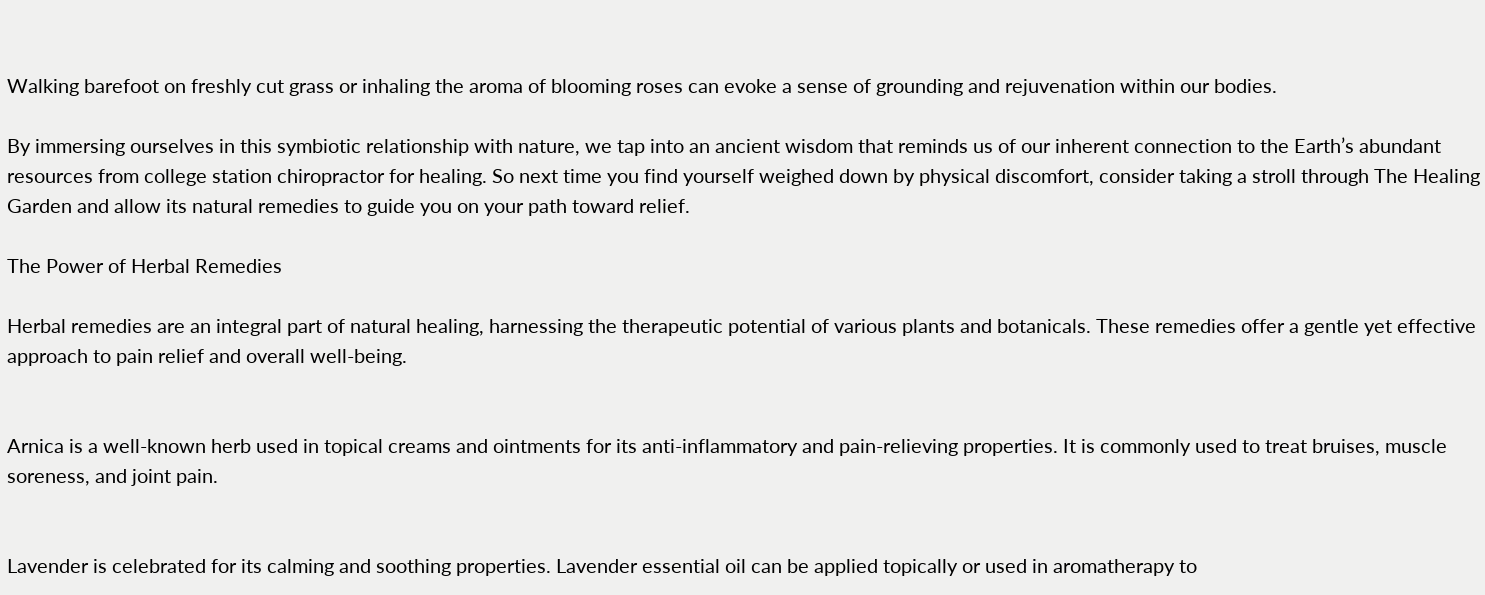Walking barefoot on freshly cut grass or inhaling the aroma of blooming roses can evoke a sense of grounding and rejuvenation within our bodies.

By immersing ourselves in this symbiotic relationship with nature, we tap into an ancient wisdom that reminds us of our inherent connection to the Earth’s abundant resources from college station chiropractor for healing. So next time you find yourself weighed down by physical discomfort, consider taking a stroll through The Healing Garden and allow its natural remedies to guide you on your path toward relief.

The Power of Herbal Remedies

Herbal remedies are an integral part of natural healing, harnessing the therapeutic potential of various plants and botanicals. These remedies offer a gentle yet effective approach to pain relief and overall well-being.


Arnica is a well-known herb used in topical creams and ointments for its anti-inflammatory and pain-relieving properties. It is commonly used to treat bruises, muscle soreness, and joint pain.


Lavender is celebrated for its calming and soothing properties. Lavender essential oil can be applied topically or used in aromatherapy to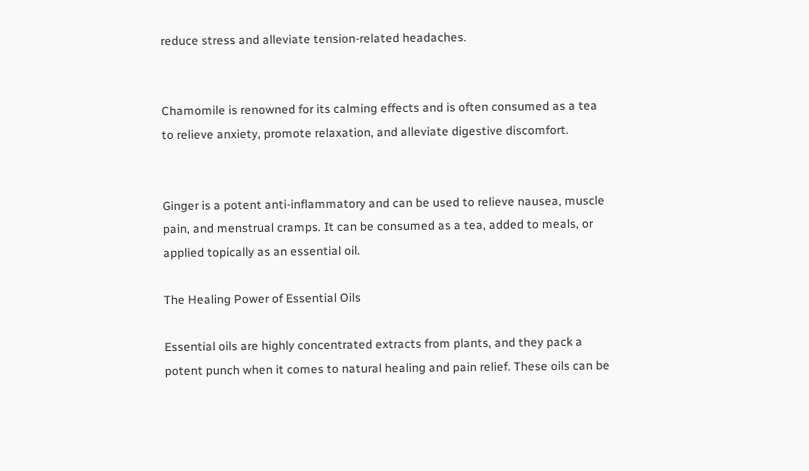reduce stress and alleviate tension-related headaches.


Chamomile is renowned for its calming effects and is often consumed as a tea to relieve anxiety, promote relaxation, and alleviate digestive discomfort.


Ginger is a potent anti-inflammatory and can be used to relieve nausea, muscle pain, and menstrual cramps. It can be consumed as a tea, added to meals, or applied topically as an essential oil.

The Healing Power of Essential Oils

Essential oils are highly concentrated extracts from plants, and they pack a potent punch when it comes to natural healing and pain relief. These oils can be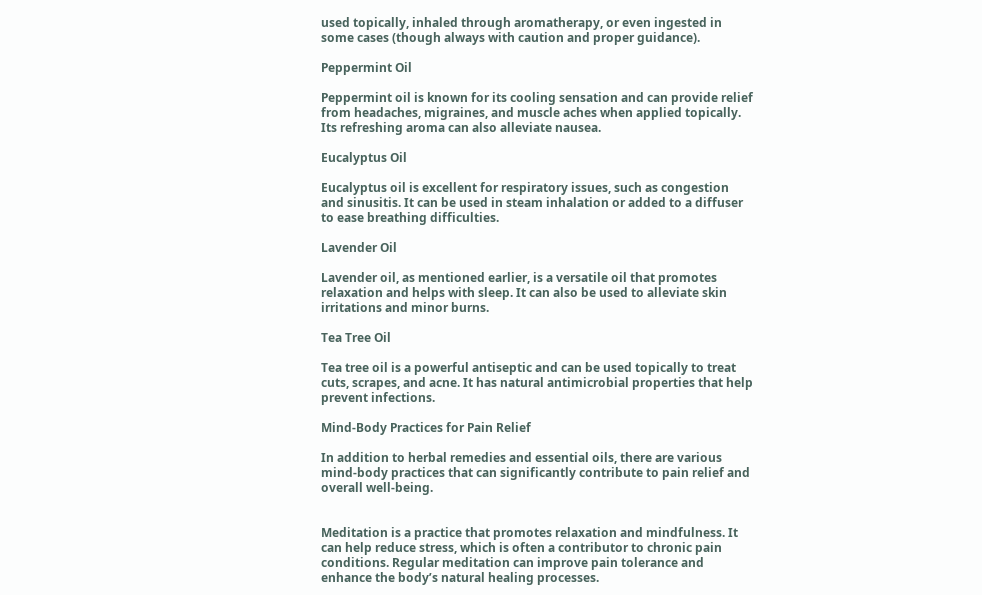used topically, inhaled through aromatherapy, or even ingested in some cases (though always with caution and proper guidance).

Peppermint Oil

Peppermint oil is known for its cooling sensation and can provide relief from headaches, migraines, and muscle aches when applied topically. Its refreshing aroma can also alleviate nausea.

Eucalyptus Oil

Eucalyptus oil is excellent for respiratory issues, such as congestion and sinusitis. It can be used in steam inhalation or added to a diffuser to ease breathing difficulties.

Lavender Oil

Lavender oil, as mentioned earlier, is a versatile oil that promotes relaxation and helps with sleep. It can also be used to alleviate skin irritations and minor burns.

Tea Tree Oil

Tea tree oil is a powerful antiseptic and can be used topically to treat cuts, scrapes, and acne. It has natural antimicrobial properties that help prevent infections.

Mind-Body Practices for Pain Relief

In addition to herbal remedies and essential oils, there are various mind-body practices that can significantly contribute to pain relief and overall well-being.


Meditation is a practice that promotes relaxation and mindfulness. It can help reduce stress, which is often a contributor to chronic pain conditions. Regular meditation can improve pain tolerance and enhance the body’s natural healing processes.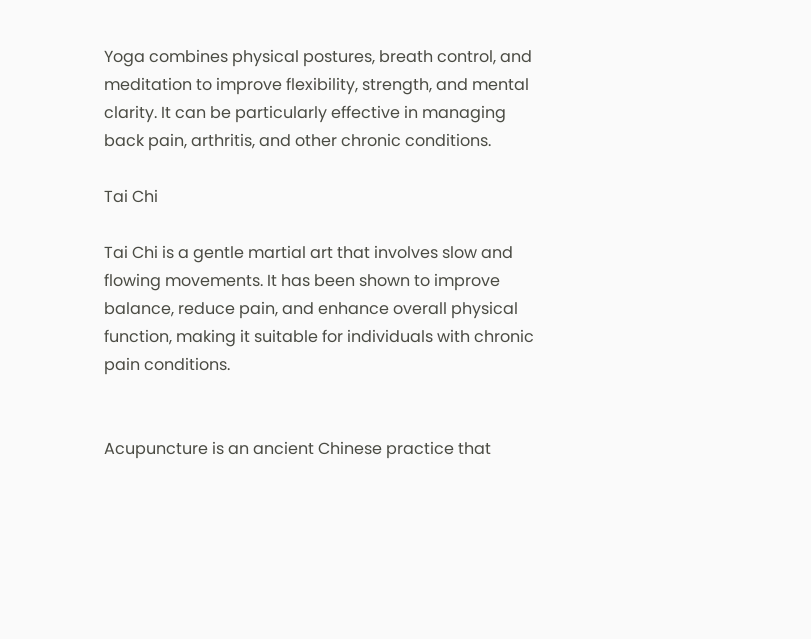Yoga combines physical postures, breath control, and meditation to improve flexibility, strength, and mental clarity. It can be particularly effective in managing back pain, arthritis, and other chronic conditions.

Tai Chi

Tai Chi is a gentle martial art that involves slow and flowing movements. It has been shown to improve balance, reduce pain, and enhance overall physical function, making it suitable for individuals with chronic pain conditions.


Acupuncture is an ancient Chinese practice that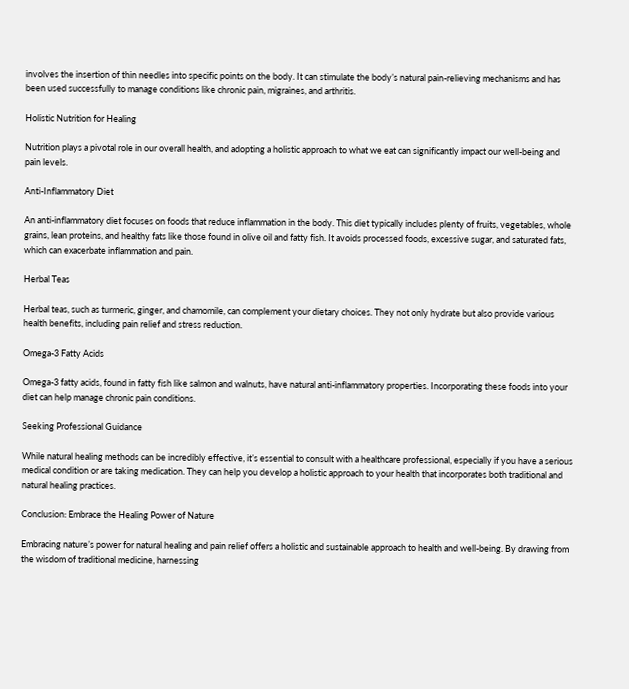involves the insertion of thin needles into specific points on the body. It can stimulate the body’s natural pain-relieving mechanisms and has been used successfully to manage conditions like chronic pain, migraines, and arthritis.

Holistic Nutrition for Healing

Nutrition plays a pivotal role in our overall health, and adopting a holistic approach to what we eat can significantly impact our well-being and pain levels.

Anti-Inflammatory Diet

An anti-inflammatory diet focuses on foods that reduce inflammation in the body. This diet typically includes plenty of fruits, vegetables, whole grains, lean proteins, and healthy fats like those found in olive oil and fatty fish. It avoids processed foods, excessive sugar, and saturated fats, which can exacerbate inflammation and pain.

Herbal Teas

Herbal teas, such as turmeric, ginger, and chamomile, can complement your dietary choices. They not only hydrate but also provide various health benefits, including pain relief and stress reduction.

Omega-3 Fatty Acids

Omega-3 fatty acids, found in fatty fish like salmon and walnuts, have natural anti-inflammatory properties. Incorporating these foods into your diet can help manage chronic pain conditions.

Seeking Professional Guidance

While natural healing methods can be incredibly effective, it’s essential to consult with a healthcare professional, especially if you have a serious medical condition or are taking medication. They can help you develop a holistic approach to your health that incorporates both traditional and natural healing practices.

Conclusion: Embrace the Healing Power of Nature

Embracing nature’s power for natural healing and pain relief offers a holistic and sustainable approach to health and well-being. By drawing from the wisdom of traditional medicine, harnessing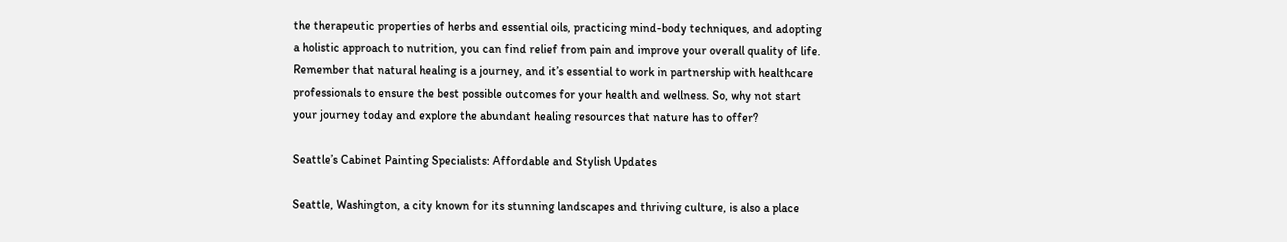the therapeutic properties of herbs and essential oils, practicing mind-body techniques, and adopting a holistic approach to nutrition, you can find relief from pain and improve your overall quality of life. Remember that natural healing is a journey, and it’s essential to work in partnership with healthcare professionals to ensure the best possible outcomes for your health and wellness. So, why not start your journey today and explore the abundant healing resources that nature has to offer?

Seattle’s Cabinet Painting Specialists: Affordable and Stylish Updates

Seattle, Washington, a city known for its stunning landscapes and thriving culture, is also a place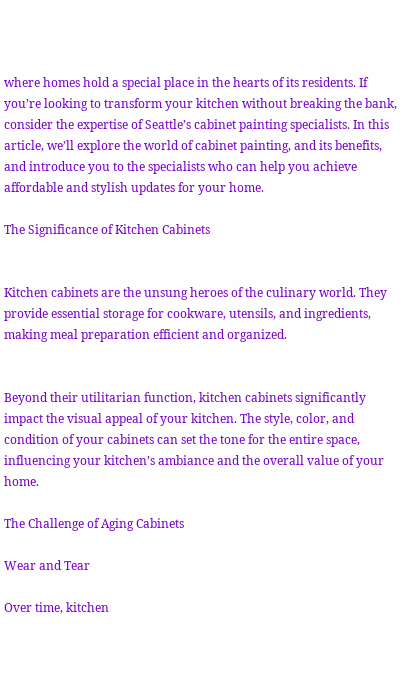where homes hold a special place in the hearts of its residents. If you’re looking to transform your kitchen without breaking the bank, consider the expertise of Seattle’s cabinet painting specialists. In this article, we’ll explore the world of cabinet painting, and its benefits, and introduce you to the specialists who can help you achieve affordable and stylish updates for your home.

The Significance of Kitchen Cabinets


Kitchen cabinets are the unsung heroes of the culinary world. They provide essential storage for cookware, utensils, and ingredients, making meal preparation efficient and organized.


Beyond their utilitarian function, kitchen cabinets significantly impact the visual appeal of your kitchen. The style, color, and condition of your cabinets can set the tone for the entire space, influencing your kitchen’s ambiance and the overall value of your home.

The Challenge of Aging Cabinets

Wear and Tear

Over time, kitchen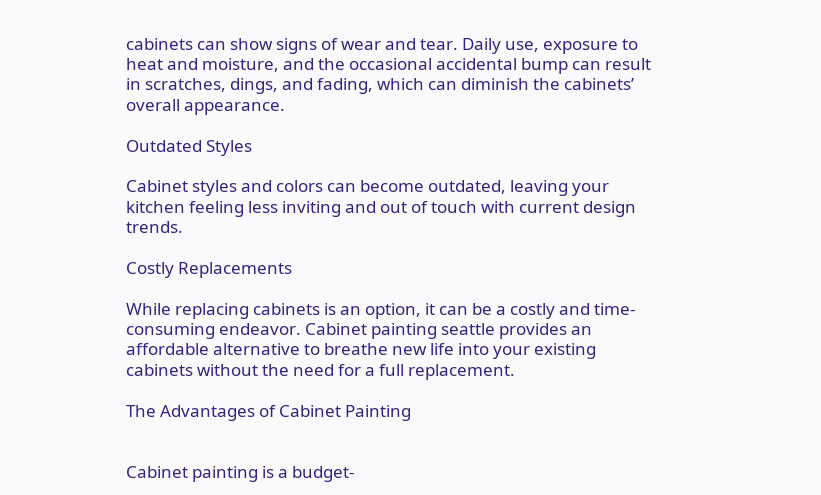cabinets can show signs of wear and tear. Daily use, exposure to heat and moisture, and the occasional accidental bump can result in scratches, dings, and fading, which can diminish the cabinets’ overall appearance.

Outdated Styles

Cabinet styles and colors can become outdated, leaving your kitchen feeling less inviting and out of touch with current design trends.

Costly Replacements

While replacing cabinets is an option, it can be a costly and time-consuming endeavor. Cabinet painting seattle provides an affordable alternative to breathe new life into your existing cabinets without the need for a full replacement.

The Advantages of Cabinet Painting


Cabinet painting is a budget-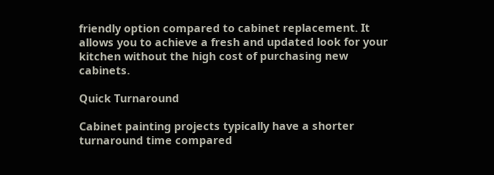friendly option compared to cabinet replacement. It allows you to achieve a fresh and updated look for your kitchen without the high cost of purchasing new cabinets.

Quick Turnaround

Cabinet painting projects typically have a shorter turnaround time compared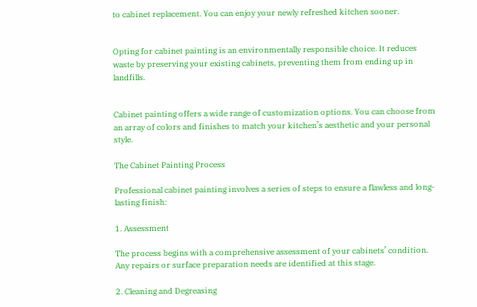to cabinet replacement. You can enjoy your newly refreshed kitchen sooner.


Opting for cabinet painting is an environmentally responsible choice. It reduces waste by preserving your existing cabinets, preventing them from ending up in landfills.


Cabinet painting offers a wide range of customization options. You can choose from an array of colors and finishes to match your kitchen’s aesthetic and your personal style.

The Cabinet Painting Process

Professional cabinet painting involves a series of steps to ensure a flawless and long-lasting finish:

1. Assessment

The process begins with a comprehensive assessment of your cabinets’ condition. Any repairs or surface preparation needs are identified at this stage.

2. Cleaning and Degreasing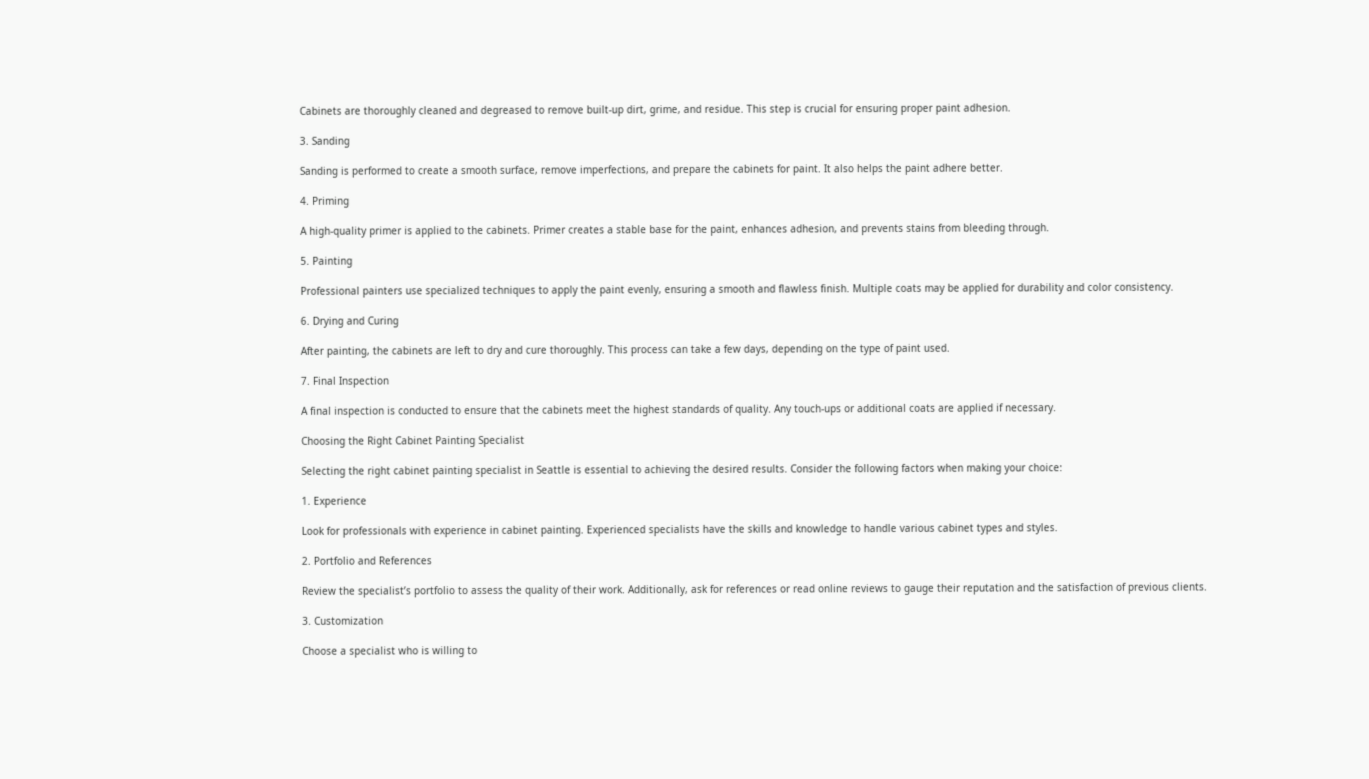Cabinets are thoroughly cleaned and degreased to remove built-up dirt, grime, and residue. This step is crucial for ensuring proper paint adhesion.

3. Sanding

Sanding is performed to create a smooth surface, remove imperfections, and prepare the cabinets for paint. It also helps the paint adhere better.

4. Priming

A high-quality primer is applied to the cabinets. Primer creates a stable base for the paint, enhances adhesion, and prevents stains from bleeding through.

5. Painting

Professional painters use specialized techniques to apply the paint evenly, ensuring a smooth and flawless finish. Multiple coats may be applied for durability and color consistency.

6. Drying and Curing

After painting, the cabinets are left to dry and cure thoroughly. This process can take a few days, depending on the type of paint used.

7. Final Inspection

A final inspection is conducted to ensure that the cabinets meet the highest standards of quality. Any touch-ups or additional coats are applied if necessary.

Choosing the Right Cabinet Painting Specialist

Selecting the right cabinet painting specialist in Seattle is essential to achieving the desired results. Consider the following factors when making your choice:

1. Experience

Look for professionals with experience in cabinet painting. Experienced specialists have the skills and knowledge to handle various cabinet types and styles.

2. Portfolio and References

Review the specialist’s portfolio to assess the quality of their work. Additionally, ask for references or read online reviews to gauge their reputation and the satisfaction of previous clients.

3. Customization

Choose a specialist who is willing to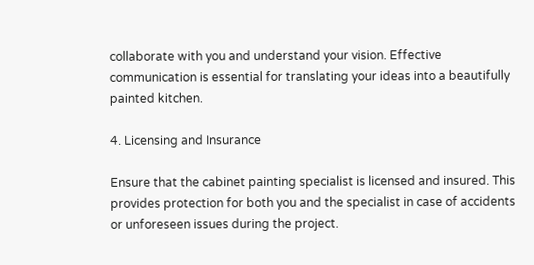collaborate with you and understand your vision. Effective communication is essential for translating your ideas into a beautifully painted kitchen.

4. Licensing and Insurance

Ensure that the cabinet painting specialist is licensed and insured. This provides protection for both you and the specialist in case of accidents or unforeseen issues during the project.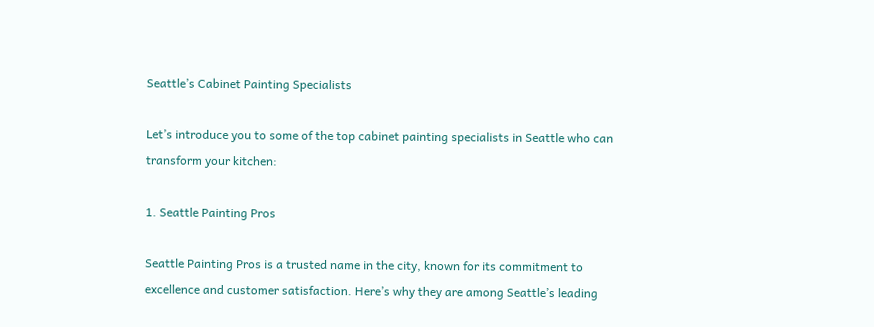Seattle’s Cabinet Painting Specialists

Let’s introduce you to some of the top cabinet painting specialists in Seattle who can transform your kitchen:

1. Seattle Painting Pros

Seattle Painting Pros is a trusted name in the city, known for its commitment to excellence and customer satisfaction. Here’s why they are among Seattle’s leading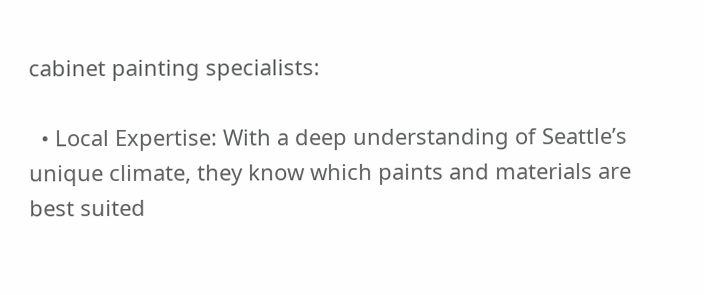cabinet painting specialists:

  • Local Expertise: With a deep understanding of Seattle’s unique climate, they know which paints and materials are best suited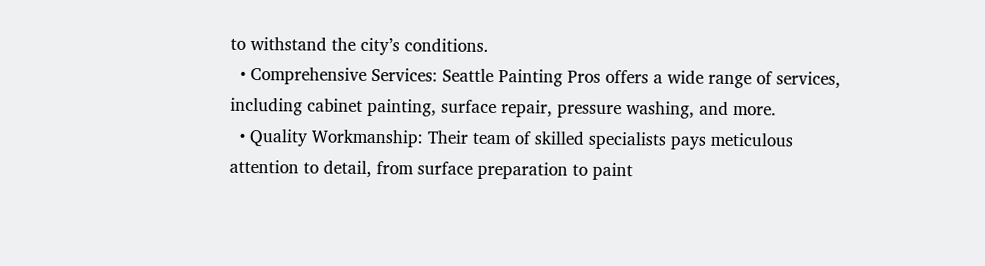to withstand the city’s conditions.
  • Comprehensive Services: Seattle Painting Pros offers a wide range of services, including cabinet painting, surface repair, pressure washing, and more.
  • Quality Workmanship: Their team of skilled specialists pays meticulous attention to detail, from surface preparation to paint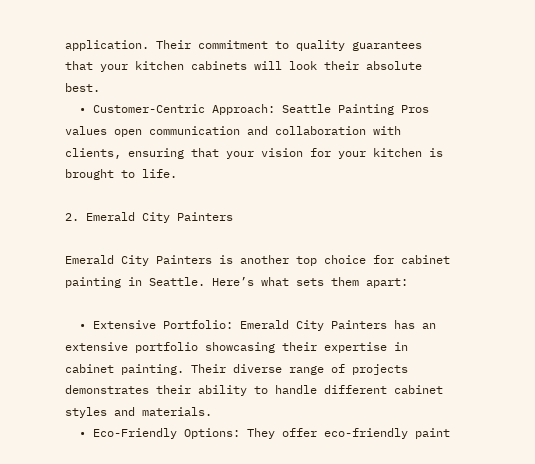application. Their commitment to quality guarantees that your kitchen cabinets will look their absolute best.
  • Customer-Centric Approach: Seattle Painting Pros values open communication and collaboration with clients, ensuring that your vision for your kitchen is brought to life.

2. Emerald City Painters

Emerald City Painters is another top choice for cabinet painting in Seattle. Here’s what sets them apart:

  • Extensive Portfolio: Emerald City Painters has an extensive portfolio showcasing their expertise in cabinet painting. Their diverse range of projects demonstrates their ability to handle different cabinet styles and materials.
  • Eco-Friendly Options: They offer eco-friendly paint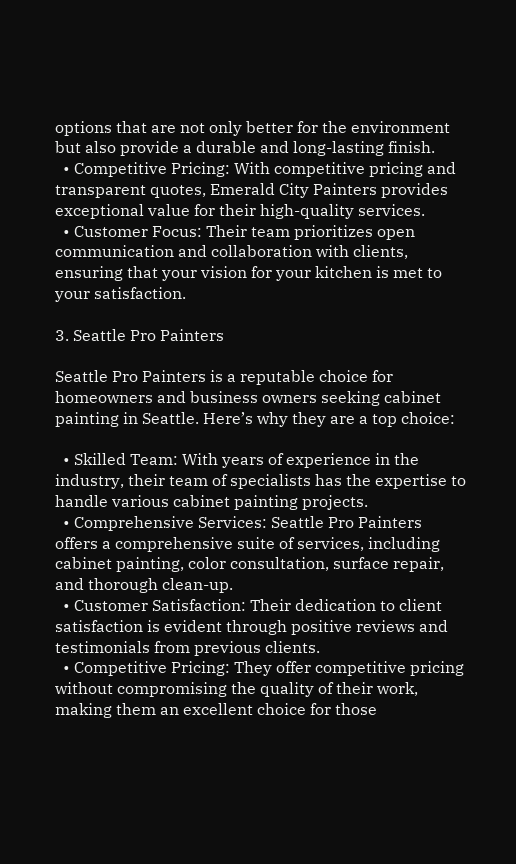options that are not only better for the environment but also provide a durable and long-lasting finish.
  • Competitive Pricing: With competitive pricing and transparent quotes, Emerald City Painters provides exceptional value for their high-quality services.
  • Customer Focus: Their team prioritizes open communication and collaboration with clients, ensuring that your vision for your kitchen is met to your satisfaction.

3. Seattle Pro Painters

Seattle Pro Painters is a reputable choice for homeowners and business owners seeking cabinet painting in Seattle. Here’s why they are a top choice:

  • Skilled Team: With years of experience in the industry, their team of specialists has the expertise to handle various cabinet painting projects.
  • Comprehensive Services: Seattle Pro Painters offers a comprehensive suite of services, including cabinet painting, color consultation, surface repair, and thorough clean-up.
  • Customer Satisfaction: Their dedication to client satisfaction is evident through positive reviews and testimonials from previous clients.
  • Competitive Pricing: They offer competitive pricing without compromising the quality of their work, making them an excellent choice for those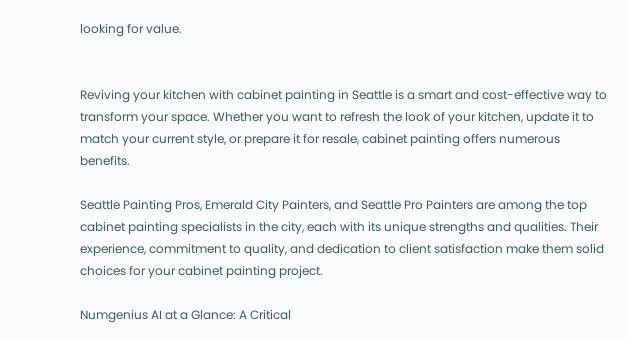looking for value.


Reviving your kitchen with cabinet painting in Seattle is a smart and cost-effective way to transform your space. Whether you want to refresh the look of your kitchen, update it to match your current style, or prepare it for resale, cabinet painting offers numerous benefits.

Seattle Painting Pros, Emerald City Painters, and Seattle Pro Painters are among the top cabinet painting specialists in the city, each with its unique strengths and qualities. Their experience, commitment to quality, and dedication to client satisfaction make them solid choices for your cabinet painting project.

Numgenius AI at a Glance: A Critical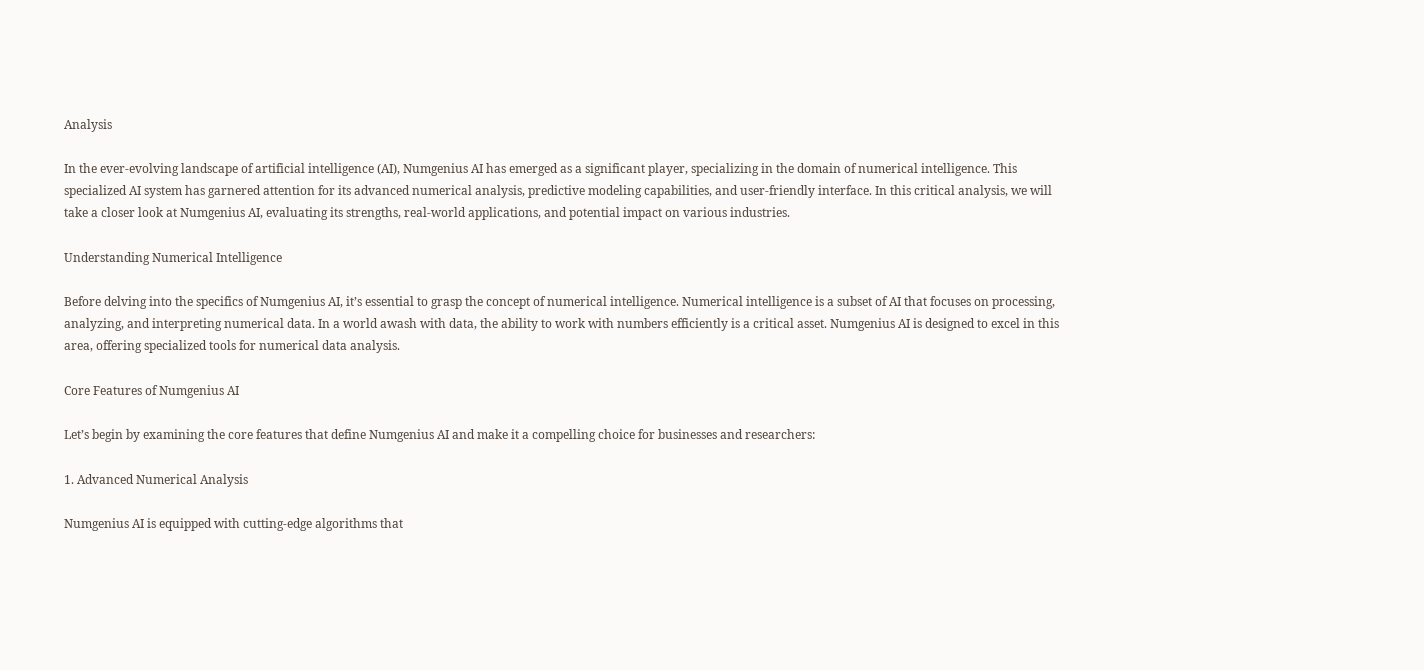Analysis

In the ever-evolving landscape of artificial intelligence (AI), Numgenius AI has emerged as a significant player, specializing in the domain of numerical intelligence. This specialized AI system has garnered attention for its advanced numerical analysis, predictive modeling capabilities, and user-friendly interface. In this critical analysis, we will take a closer look at Numgenius AI, evaluating its strengths, real-world applications, and potential impact on various industries.

Understanding Numerical Intelligence

Before delving into the specifics of Numgenius AI, it’s essential to grasp the concept of numerical intelligence. Numerical intelligence is a subset of AI that focuses on processing, analyzing, and interpreting numerical data. In a world awash with data, the ability to work with numbers efficiently is a critical asset. Numgenius AI is designed to excel in this area, offering specialized tools for numerical data analysis.

Core Features of Numgenius AI

Let’s begin by examining the core features that define Numgenius AI and make it a compelling choice for businesses and researchers:

1. Advanced Numerical Analysis

Numgenius AI is equipped with cutting-edge algorithms that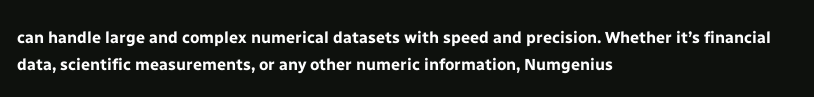can handle large and complex numerical datasets with speed and precision. Whether it’s financial data, scientific measurements, or any other numeric information, Numgenius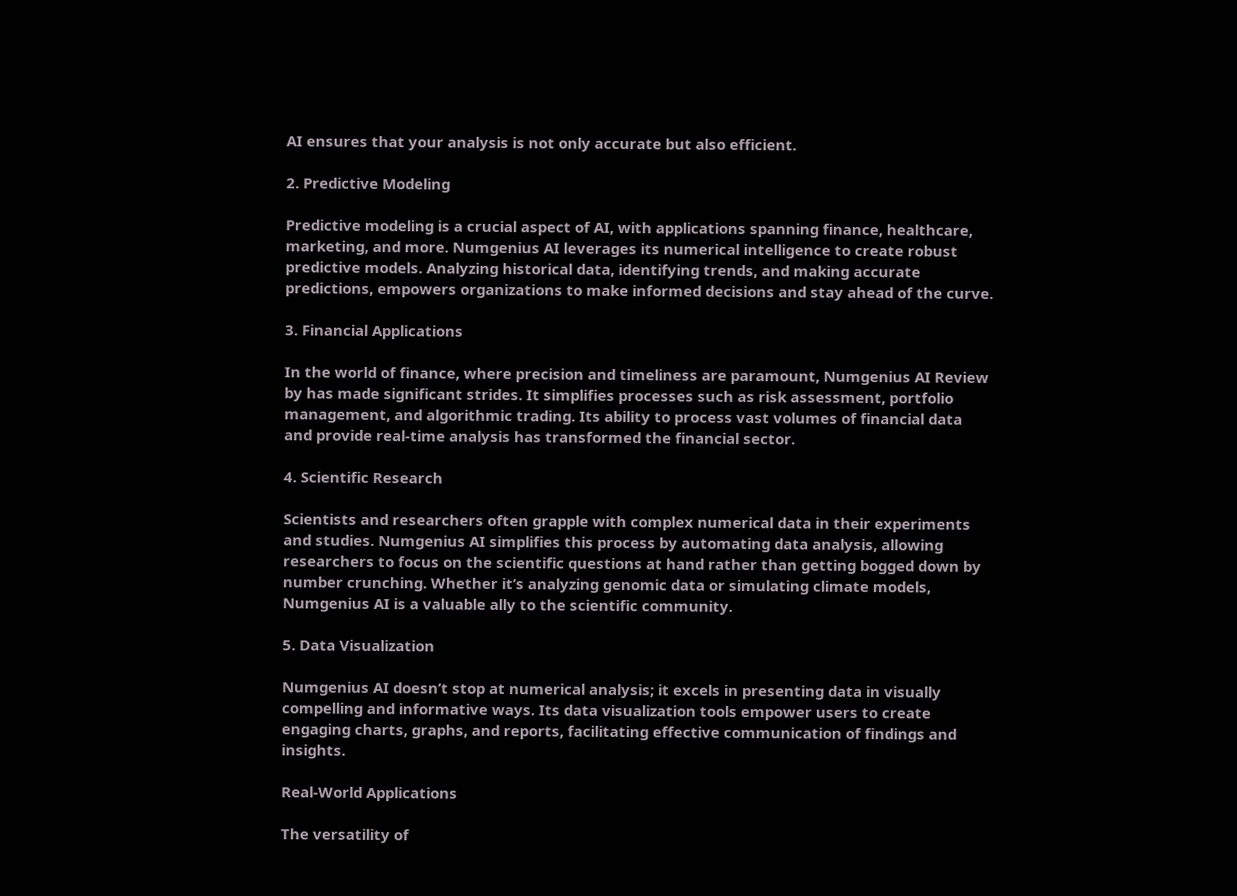AI ensures that your analysis is not only accurate but also efficient.

2. Predictive Modeling

Predictive modeling is a crucial aspect of AI, with applications spanning finance, healthcare, marketing, and more. Numgenius AI leverages its numerical intelligence to create robust predictive models. Analyzing historical data, identifying trends, and making accurate predictions, empowers organizations to make informed decisions and stay ahead of the curve.

3. Financial Applications

In the world of finance, where precision and timeliness are paramount, Numgenius AI Review by has made significant strides. It simplifies processes such as risk assessment, portfolio management, and algorithmic trading. Its ability to process vast volumes of financial data and provide real-time analysis has transformed the financial sector.

4. Scientific Research

Scientists and researchers often grapple with complex numerical data in their experiments and studies. Numgenius AI simplifies this process by automating data analysis, allowing researchers to focus on the scientific questions at hand rather than getting bogged down by number crunching. Whether it’s analyzing genomic data or simulating climate models, Numgenius AI is a valuable ally to the scientific community.

5. Data Visualization

Numgenius AI doesn’t stop at numerical analysis; it excels in presenting data in visually compelling and informative ways. Its data visualization tools empower users to create engaging charts, graphs, and reports, facilitating effective communication of findings and insights.

Real-World Applications

The versatility of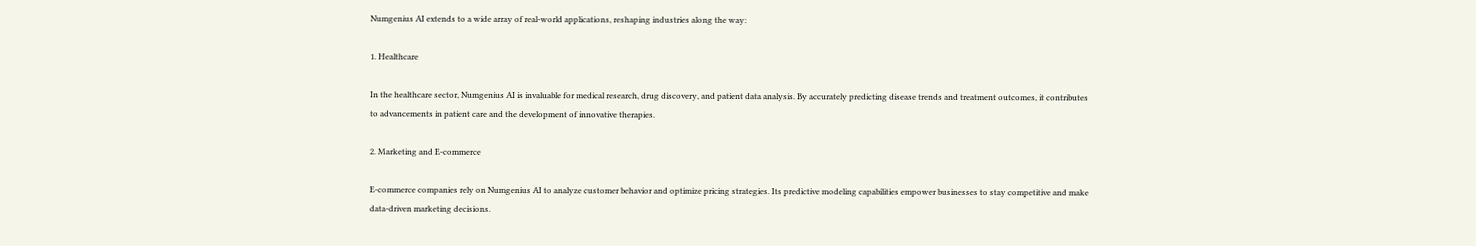Numgenius AI extends to a wide array of real-world applications, reshaping industries along the way:

1. Healthcare

In the healthcare sector, Numgenius AI is invaluable for medical research, drug discovery, and patient data analysis. By accurately predicting disease trends and treatment outcomes, it contributes to advancements in patient care and the development of innovative therapies.

2. Marketing and E-commerce

E-commerce companies rely on Numgenius AI to analyze customer behavior and optimize pricing strategies. Its predictive modeling capabilities empower businesses to stay competitive and make data-driven marketing decisions.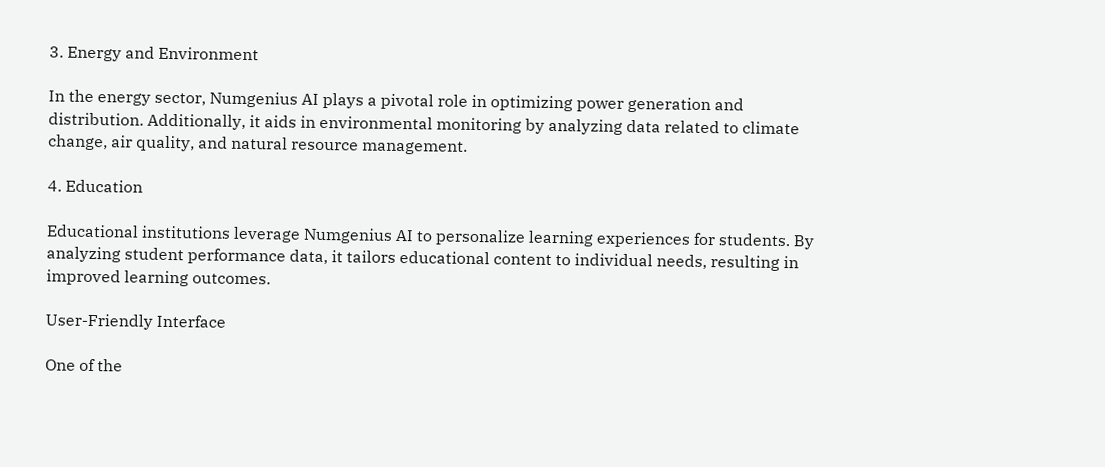3. Energy and Environment

In the energy sector, Numgenius AI plays a pivotal role in optimizing power generation and distribution. Additionally, it aids in environmental monitoring by analyzing data related to climate change, air quality, and natural resource management.

4. Education

Educational institutions leverage Numgenius AI to personalize learning experiences for students. By analyzing student performance data, it tailors educational content to individual needs, resulting in improved learning outcomes.

User-Friendly Interface

One of the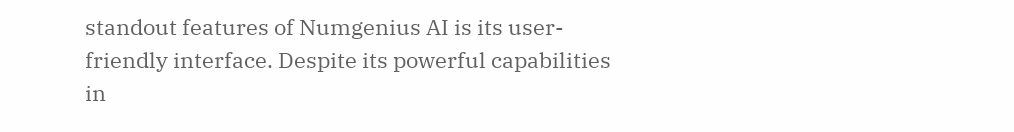standout features of Numgenius AI is its user-friendly interface. Despite its powerful capabilities in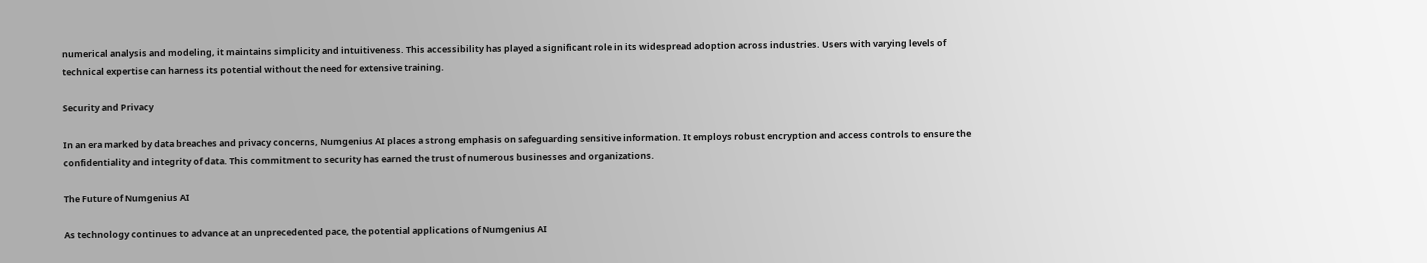numerical analysis and modeling, it maintains simplicity and intuitiveness. This accessibility has played a significant role in its widespread adoption across industries. Users with varying levels of technical expertise can harness its potential without the need for extensive training.

Security and Privacy

In an era marked by data breaches and privacy concerns, Numgenius AI places a strong emphasis on safeguarding sensitive information. It employs robust encryption and access controls to ensure the confidentiality and integrity of data. This commitment to security has earned the trust of numerous businesses and organizations.

The Future of Numgenius AI

As technology continues to advance at an unprecedented pace, the potential applications of Numgenius AI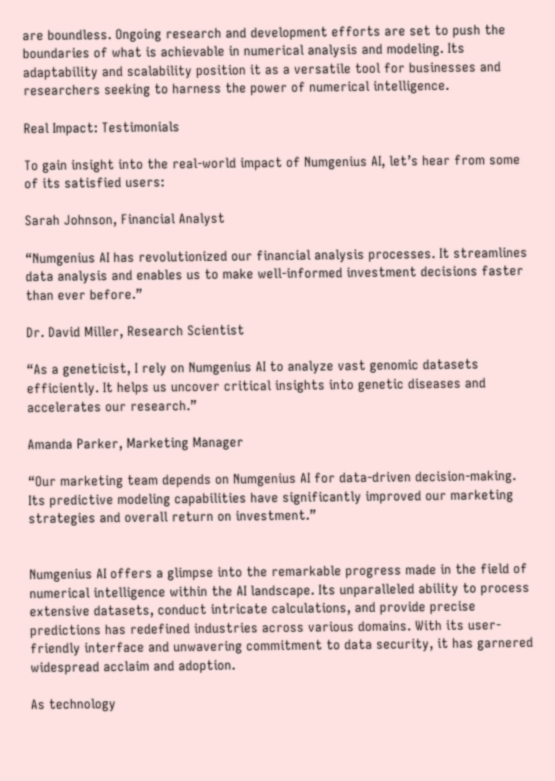are boundless. Ongoing research and development efforts are set to push the boundaries of what is achievable in numerical analysis and modeling. Its adaptability and scalability position it as a versatile tool for businesses and researchers seeking to harness the power of numerical intelligence.

Real Impact: Testimonials

To gain insight into the real-world impact of Numgenius AI, let’s hear from some of its satisfied users:

Sarah Johnson, Financial Analyst

“Numgenius AI has revolutionized our financial analysis processes. It streamlines data analysis and enables us to make well-informed investment decisions faster than ever before.”

Dr. David Miller, Research Scientist

“As a geneticist, I rely on Numgenius AI to analyze vast genomic datasets efficiently. It helps us uncover critical insights into genetic diseases and accelerates our research.”

Amanda Parker, Marketing Manager

“Our marketing team depends on Numgenius AI for data-driven decision-making. Its predictive modeling capabilities have significantly improved our marketing strategies and overall return on investment.”


Numgenius AI offers a glimpse into the remarkable progress made in the field of numerical intelligence within the AI landscape. Its unparalleled ability to process extensive datasets, conduct intricate calculations, and provide precise predictions has redefined industries across various domains. With its user-friendly interface and unwavering commitment to data security, it has garnered widespread acclaim and adoption.

As technology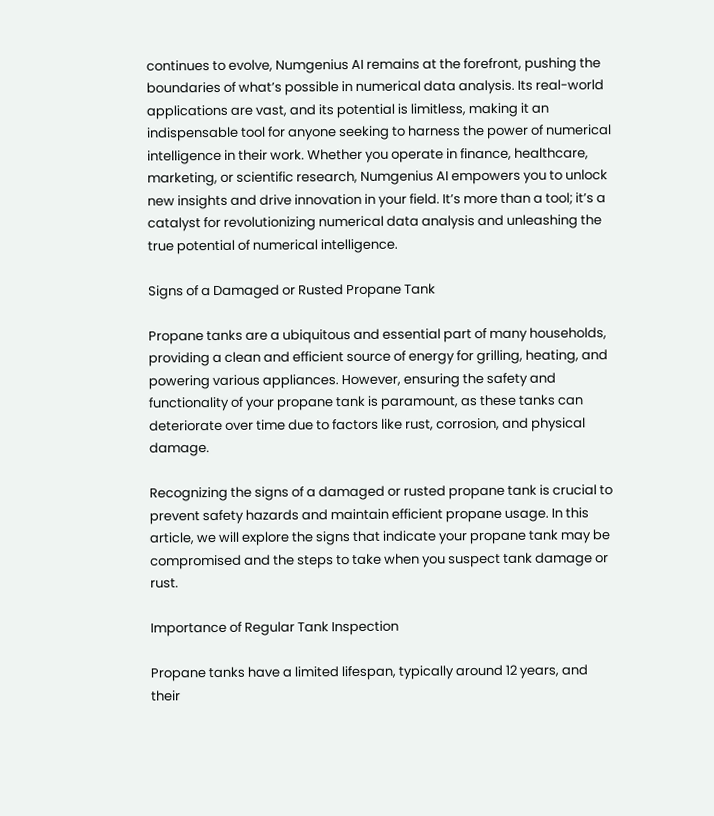continues to evolve, Numgenius AI remains at the forefront, pushing the boundaries of what’s possible in numerical data analysis. Its real-world applications are vast, and its potential is limitless, making it an indispensable tool for anyone seeking to harness the power of numerical intelligence in their work. Whether you operate in finance, healthcare, marketing, or scientific research, Numgenius AI empowers you to unlock new insights and drive innovation in your field. It’s more than a tool; it’s a catalyst for revolutionizing numerical data analysis and unleashing the true potential of numerical intelligence.

Signs of a Damaged or Rusted Propane Tank

Propane tanks are a ubiquitous and essential part of many households, providing a clean and efficient source of energy for grilling, heating, and powering various appliances. However, ensuring the safety and functionality of your propane tank is paramount, as these tanks can deteriorate over time due to factors like rust, corrosion, and physical damage.

Recognizing the signs of a damaged or rusted propane tank is crucial to prevent safety hazards and maintain efficient propane usage. In this article, we will explore the signs that indicate your propane tank may be compromised and the steps to take when you suspect tank damage or rust.

Importance of Regular Tank Inspection

Propane tanks have a limited lifespan, typically around 12 years, and their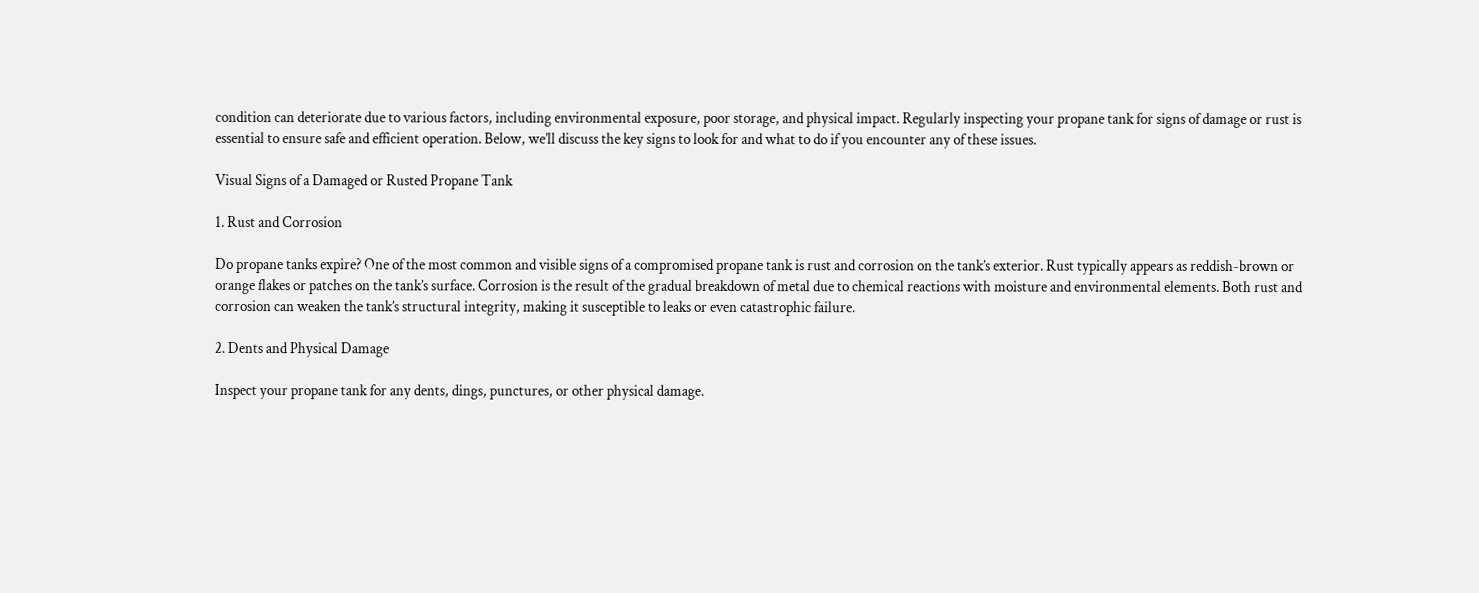condition can deteriorate due to various factors, including environmental exposure, poor storage, and physical impact. Regularly inspecting your propane tank for signs of damage or rust is essential to ensure safe and efficient operation. Below, we’ll discuss the key signs to look for and what to do if you encounter any of these issues.

Visual Signs of a Damaged or Rusted Propane Tank

1. Rust and Corrosion

Do propane tanks expire? One of the most common and visible signs of a compromised propane tank is rust and corrosion on the tank’s exterior. Rust typically appears as reddish-brown or orange flakes or patches on the tank’s surface. Corrosion is the result of the gradual breakdown of metal due to chemical reactions with moisture and environmental elements. Both rust and corrosion can weaken the tank’s structural integrity, making it susceptible to leaks or even catastrophic failure.

2. Dents and Physical Damage

Inspect your propane tank for any dents, dings, punctures, or other physical damage.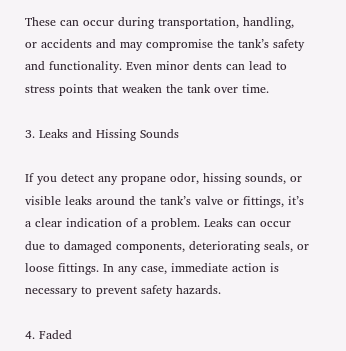These can occur during transportation, handling, or accidents and may compromise the tank’s safety and functionality. Even minor dents can lead to stress points that weaken the tank over time.

3. Leaks and Hissing Sounds

If you detect any propane odor, hissing sounds, or visible leaks around the tank’s valve or fittings, it’s a clear indication of a problem. Leaks can occur due to damaged components, deteriorating seals, or loose fittings. In any case, immediate action is necessary to prevent safety hazards.

4. Faded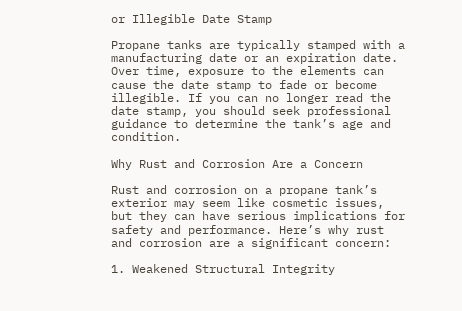or Illegible Date Stamp

Propane tanks are typically stamped with a manufacturing date or an expiration date. Over time, exposure to the elements can cause the date stamp to fade or become illegible. If you can no longer read the date stamp, you should seek professional guidance to determine the tank’s age and condition.

Why Rust and Corrosion Are a Concern

Rust and corrosion on a propane tank’s exterior may seem like cosmetic issues, but they can have serious implications for safety and performance. Here’s why rust and corrosion are a significant concern:

1. Weakened Structural Integrity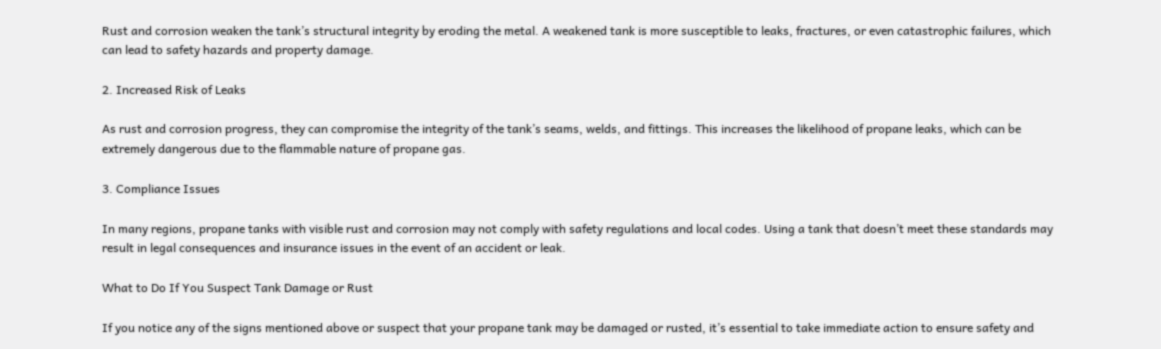Rust and corrosion weaken the tank’s structural integrity by eroding the metal. A weakened tank is more susceptible to leaks, fractures, or even catastrophic failures, which can lead to safety hazards and property damage.

2. Increased Risk of Leaks

As rust and corrosion progress, they can compromise the integrity of the tank’s seams, welds, and fittings. This increases the likelihood of propane leaks, which can be extremely dangerous due to the flammable nature of propane gas.

3. Compliance Issues

In many regions, propane tanks with visible rust and corrosion may not comply with safety regulations and local codes. Using a tank that doesn’t meet these standards may result in legal consequences and insurance issues in the event of an accident or leak.

What to Do If You Suspect Tank Damage or Rust

If you notice any of the signs mentioned above or suspect that your propane tank may be damaged or rusted, it’s essential to take immediate action to ensure safety and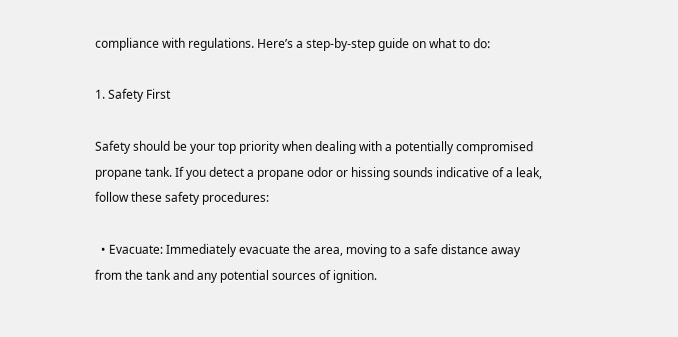compliance with regulations. Here’s a step-by-step guide on what to do:

1. Safety First

Safety should be your top priority when dealing with a potentially compromised propane tank. If you detect a propane odor or hissing sounds indicative of a leak, follow these safety procedures:

  • Evacuate: Immediately evacuate the area, moving to a safe distance away from the tank and any potential sources of ignition.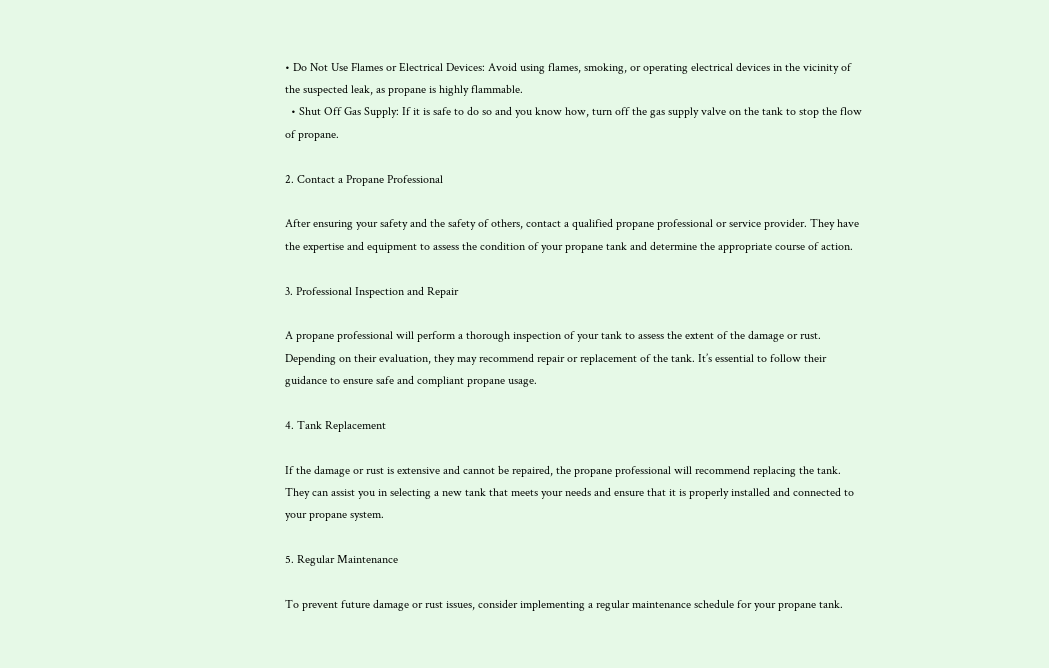• Do Not Use Flames or Electrical Devices: Avoid using flames, smoking, or operating electrical devices in the vicinity of the suspected leak, as propane is highly flammable.
  • Shut Off Gas Supply: If it is safe to do so and you know how, turn off the gas supply valve on the tank to stop the flow of propane.

2. Contact a Propane Professional

After ensuring your safety and the safety of others, contact a qualified propane professional or service provider. They have the expertise and equipment to assess the condition of your propane tank and determine the appropriate course of action.

3. Professional Inspection and Repair

A propane professional will perform a thorough inspection of your tank to assess the extent of the damage or rust. Depending on their evaluation, they may recommend repair or replacement of the tank. It’s essential to follow their guidance to ensure safe and compliant propane usage.

4. Tank Replacement

If the damage or rust is extensive and cannot be repaired, the propane professional will recommend replacing the tank. They can assist you in selecting a new tank that meets your needs and ensure that it is properly installed and connected to your propane system.

5. Regular Maintenance

To prevent future damage or rust issues, consider implementing a regular maintenance schedule for your propane tank.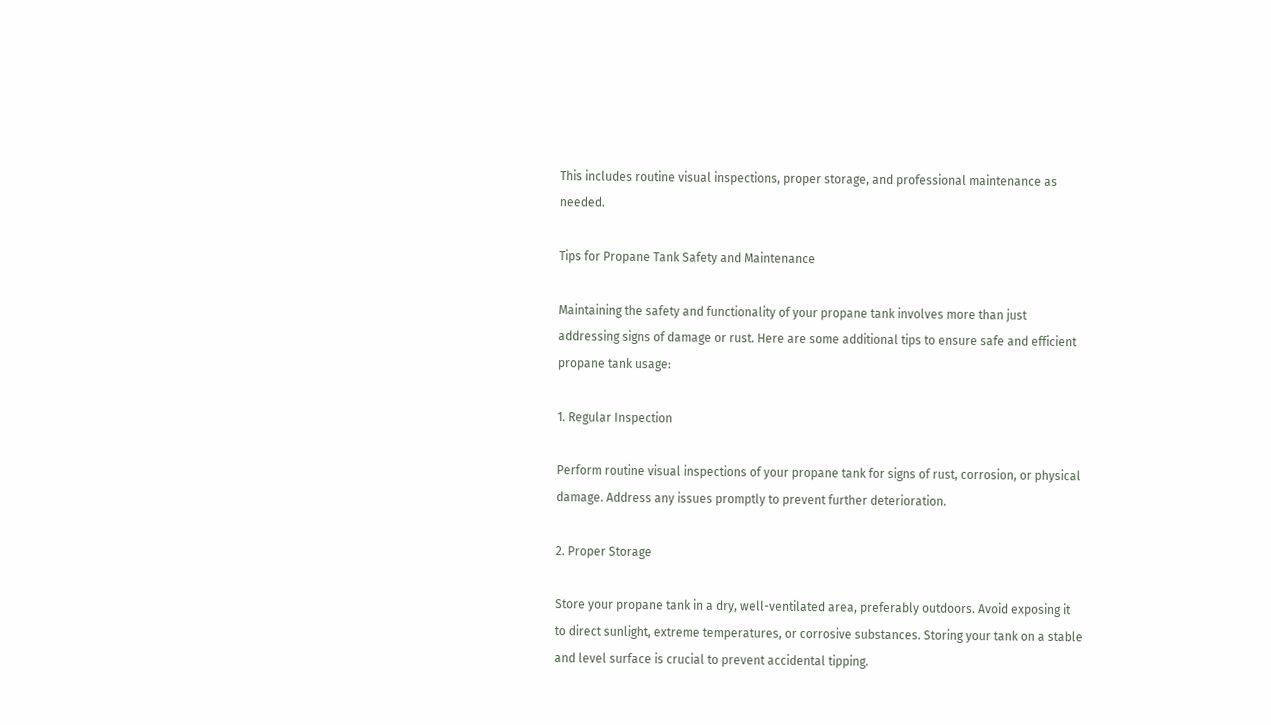This includes routine visual inspections, proper storage, and professional maintenance as needed.

Tips for Propane Tank Safety and Maintenance

Maintaining the safety and functionality of your propane tank involves more than just addressing signs of damage or rust. Here are some additional tips to ensure safe and efficient propane tank usage:

1. Regular Inspection

Perform routine visual inspections of your propane tank for signs of rust, corrosion, or physical damage. Address any issues promptly to prevent further deterioration.

2. Proper Storage

Store your propane tank in a dry, well-ventilated area, preferably outdoors. Avoid exposing it to direct sunlight, extreme temperatures, or corrosive substances. Storing your tank on a stable and level surface is crucial to prevent accidental tipping.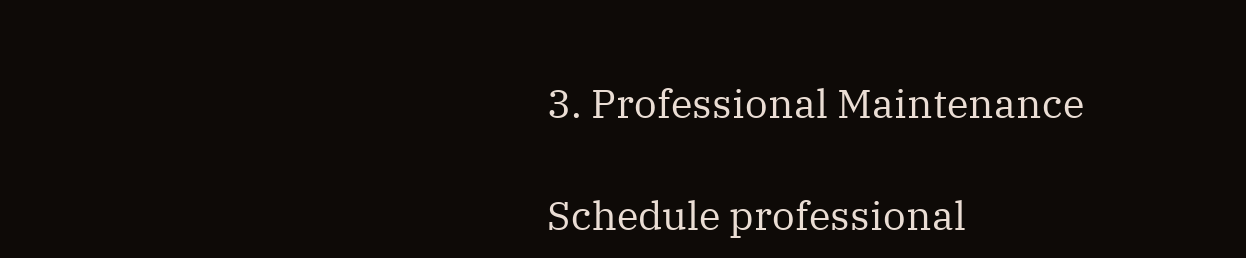3. Professional Maintenance

Schedule professional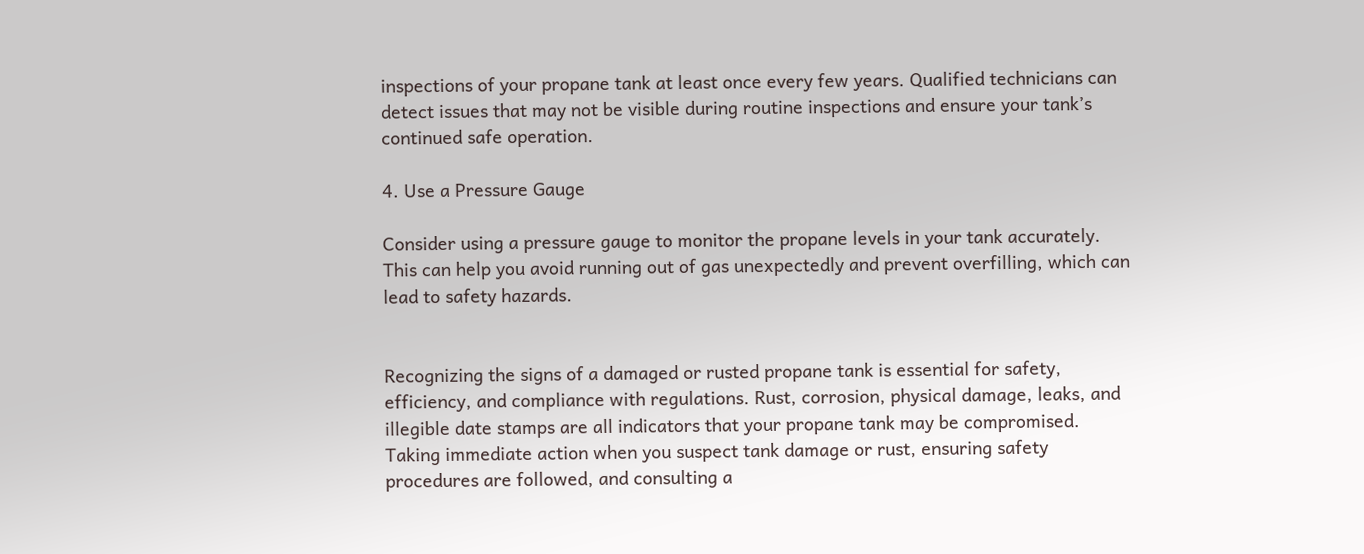inspections of your propane tank at least once every few years. Qualified technicians can detect issues that may not be visible during routine inspections and ensure your tank’s continued safe operation.

4. Use a Pressure Gauge

Consider using a pressure gauge to monitor the propane levels in your tank accurately. This can help you avoid running out of gas unexpectedly and prevent overfilling, which can lead to safety hazards.


Recognizing the signs of a damaged or rusted propane tank is essential for safety, efficiency, and compliance with regulations. Rust, corrosion, physical damage, leaks, and illegible date stamps are all indicators that your propane tank may be compromised. Taking immediate action when you suspect tank damage or rust, ensuring safety procedures are followed, and consulting a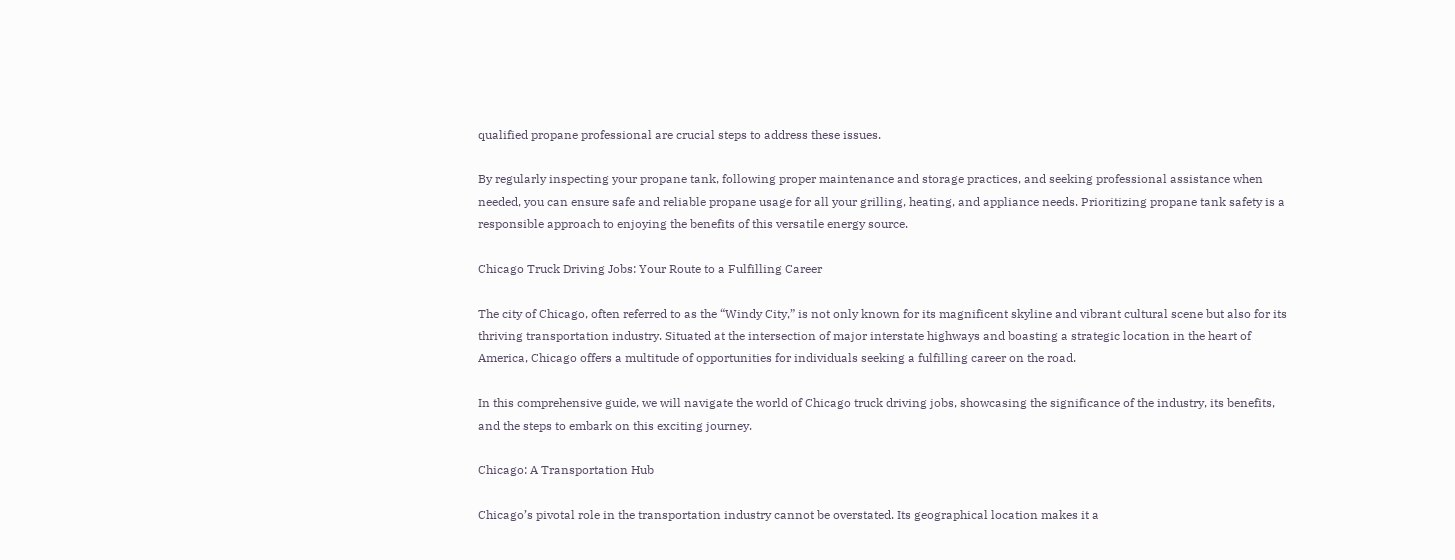qualified propane professional are crucial steps to address these issues.

By regularly inspecting your propane tank, following proper maintenance and storage practices, and seeking professional assistance when needed, you can ensure safe and reliable propane usage for all your grilling, heating, and appliance needs. Prioritizing propane tank safety is a responsible approach to enjoying the benefits of this versatile energy source.

Chicago Truck Driving Jobs: Your Route to a Fulfilling Career

The city of Chicago, often referred to as the “Windy City,” is not only known for its magnificent skyline and vibrant cultural scene but also for its thriving transportation industry. Situated at the intersection of major interstate highways and boasting a strategic location in the heart of America, Chicago offers a multitude of opportunities for individuals seeking a fulfilling career on the road.

In this comprehensive guide, we will navigate the world of Chicago truck driving jobs, showcasing the significance of the industry, its benefits, and the steps to embark on this exciting journey.

Chicago: A Transportation Hub

Chicago’s pivotal role in the transportation industry cannot be overstated. Its geographical location makes it a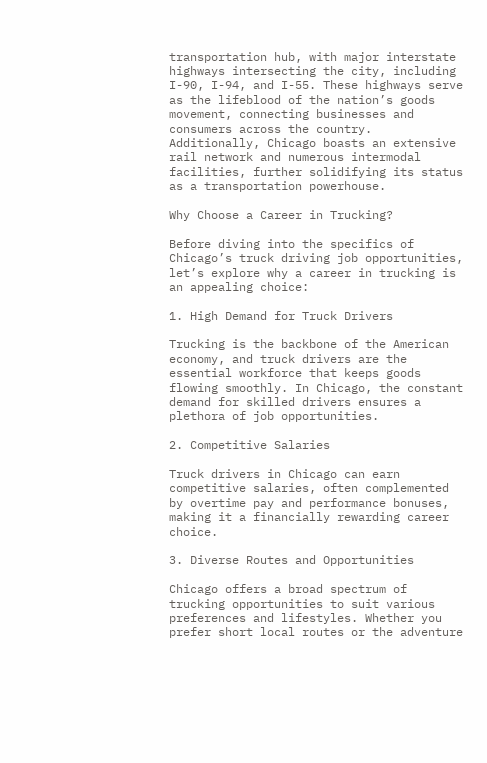transportation hub, with major interstate highways intersecting the city, including I-90, I-94, and I-55. These highways serve as the lifeblood of the nation’s goods movement, connecting businesses and consumers across the country. Additionally, Chicago boasts an extensive rail network and numerous intermodal facilities, further solidifying its status as a transportation powerhouse.

Why Choose a Career in Trucking?

Before diving into the specifics of Chicago’s truck driving job opportunities, let’s explore why a career in trucking is an appealing choice:

1. High Demand for Truck Drivers

Trucking is the backbone of the American economy, and truck drivers are the essential workforce that keeps goods flowing smoothly. In Chicago, the constant demand for skilled drivers ensures a plethora of job opportunities.

2. Competitive Salaries

Truck drivers in Chicago can earn competitive salaries, often complemented by overtime pay and performance bonuses, making it a financially rewarding career choice.

3. Diverse Routes and Opportunities

Chicago offers a broad spectrum of trucking opportunities to suit various preferences and lifestyles. Whether you prefer short local routes or the adventure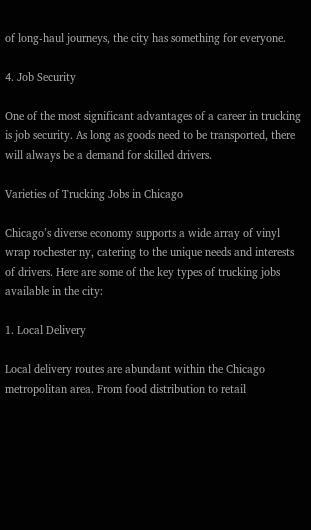of long-haul journeys, the city has something for everyone.

4. Job Security

One of the most significant advantages of a career in trucking is job security. As long as goods need to be transported, there will always be a demand for skilled drivers.

Varieties of Trucking Jobs in Chicago

Chicago’s diverse economy supports a wide array of vinyl wrap rochester ny, catering to the unique needs and interests of drivers. Here are some of the key types of trucking jobs available in the city:

1. Local Delivery

Local delivery routes are abundant within the Chicago metropolitan area. From food distribution to retail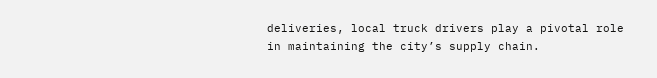deliveries, local truck drivers play a pivotal role in maintaining the city’s supply chain.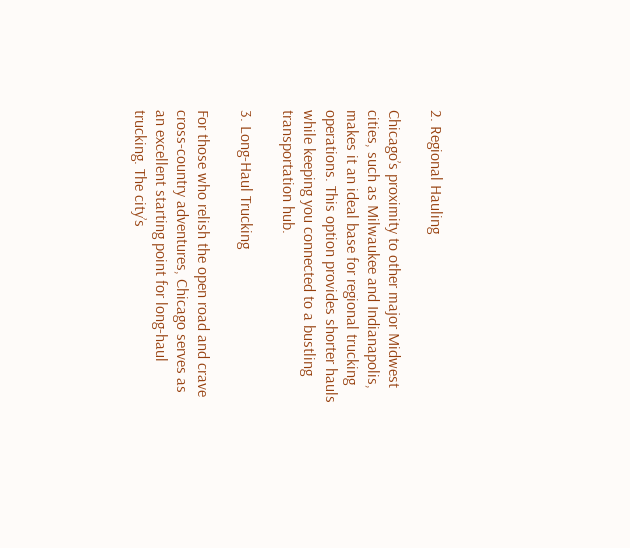2. Regional Hauling

Chicago’s proximity to other major Midwest cities, such as Milwaukee and Indianapolis, makes it an ideal base for regional trucking operations. This option provides shorter hauls while keeping you connected to a bustling transportation hub.

3. Long-Haul Trucking

For those who relish the open road and crave cross-country adventures, Chicago serves as an excellent starting point for long-haul trucking. The city’s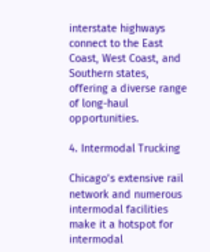interstate highways connect to the East Coast, West Coast, and Southern states, offering a diverse range of long-haul opportunities.

4. Intermodal Trucking

Chicago’s extensive rail network and numerous intermodal facilities make it a hotspot for intermodal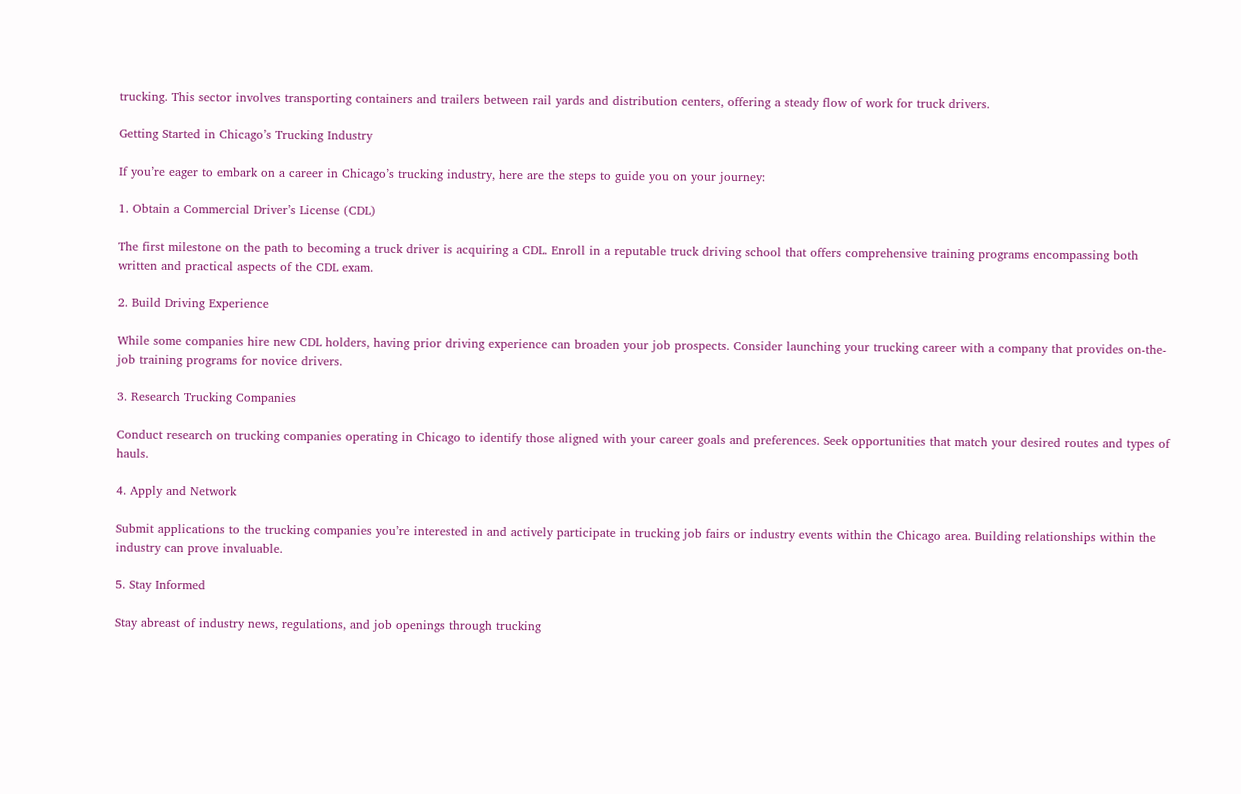trucking. This sector involves transporting containers and trailers between rail yards and distribution centers, offering a steady flow of work for truck drivers.

Getting Started in Chicago’s Trucking Industry

If you’re eager to embark on a career in Chicago’s trucking industry, here are the steps to guide you on your journey:

1. Obtain a Commercial Driver’s License (CDL)

The first milestone on the path to becoming a truck driver is acquiring a CDL. Enroll in a reputable truck driving school that offers comprehensive training programs encompassing both written and practical aspects of the CDL exam.

2. Build Driving Experience

While some companies hire new CDL holders, having prior driving experience can broaden your job prospects. Consider launching your trucking career with a company that provides on-the-job training programs for novice drivers.

3. Research Trucking Companies

Conduct research on trucking companies operating in Chicago to identify those aligned with your career goals and preferences. Seek opportunities that match your desired routes and types of hauls.

4. Apply and Network

Submit applications to the trucking companies you’re interested in and actively participate in trucking job fairs or industry events within the Chicago area. Building relationships within the industry can prove invaluable.

5. Stay Informed

Stay abreast of industry news, regulations, and job openings through trucking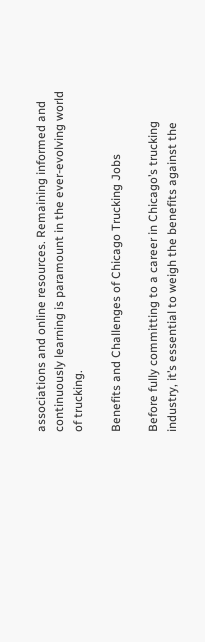associations and online resources. Remaining informed and continuously learning is paramount in the ever-evolving world of trucking.

Benefits and Challenges of Chicago Trucking Jobs

Before fully committing to a career in Chicago’s trucking industry, it’s essential to weigh the benefits against the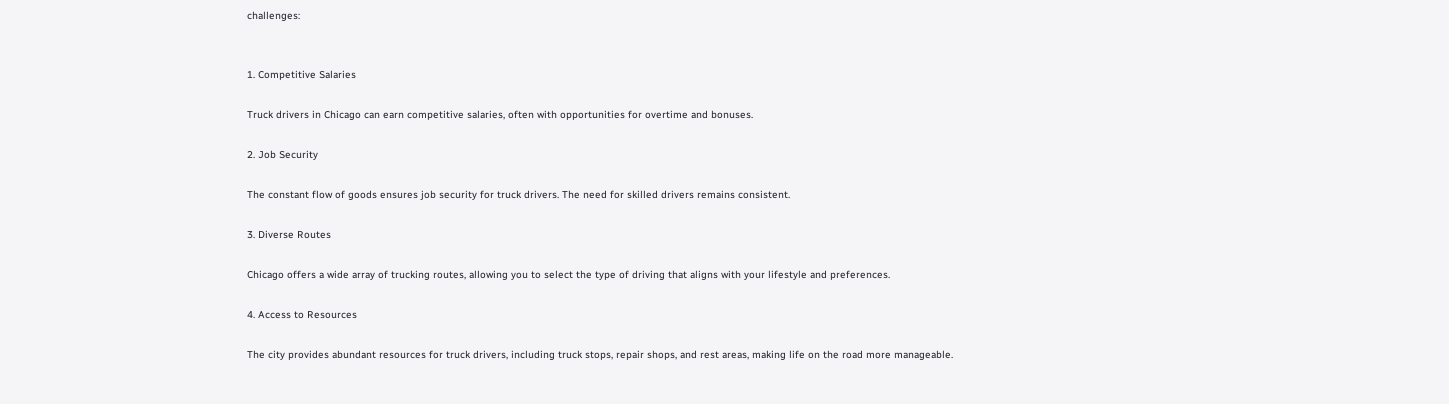challenges:


1. Competitive Salaries

Truck drivers in Chicago can earn competitive salaries, often with opportunities for overtime and bonuses.

2. Job Security

The constant flow of goods ensures job security for truck drivers. The need for skilled drivers remains consistent.

3. Diverse Routes

Chicago offers a wide array of trucking routes, allowing you to select the type of driving that aligns with your lifestyle and preferences.

4. Access to Resources

The city provides abundant resources for truck drivers, including truck stops, repair shops, and rest areas, making life on the road more manageable.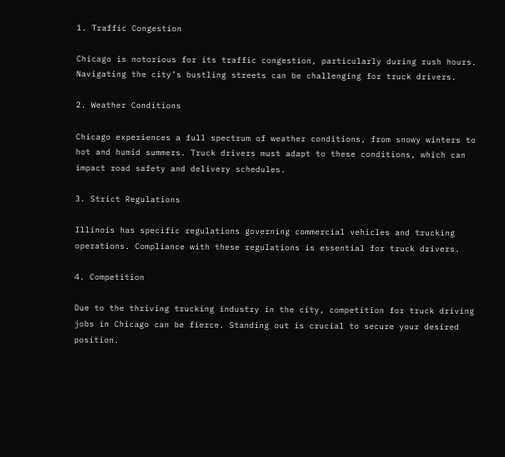1. Traffic Congestion

Chicago is notorious for its traffic congestion, particularly during rush hours. Navigating the city’s bustling streets can be challenging for truck drivers.

2. Weather Conditions

Chicago experiences a full spectrum of weather conditions, from snowy winters to hot and humid summers. Truck drivers must adapt to these conditions, which can impact road safety and delivery schedules.

3. Strict Regulations

Illinois has specific regulations governing commercial vehicles and trucking operations. Compliance with these regulations is essential for truck drivers.

4. Competition

Due to the thriving trucking industry in the city, competition for truck driving jobs in Chicago can be fierce. Standing out is crucial to secure your desired position.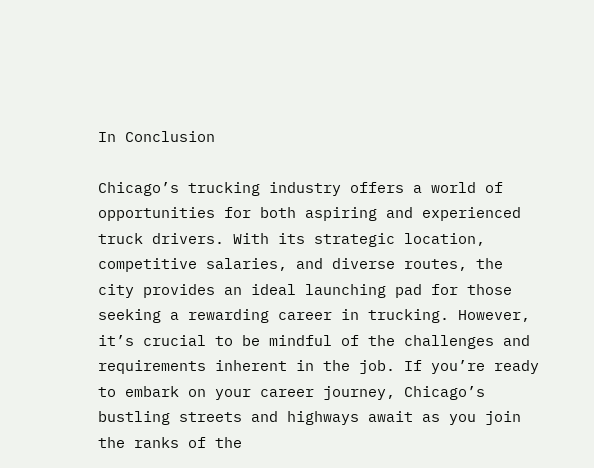In Conclusion

Chicago’s trucking industry offers a world of opportunities for both aspiring and experienced truck drivers. With its strategic location, competitive salaries, and diverse routes, the city provides an ideal launching pad for those seeking a rewarding career in trucking. However, it’s crucial to be mindful of the challenges and requirements inherent in the job. If you’re ready to embark on your career journey, Chicago’s bustling streets and highways await as you join the ranks of the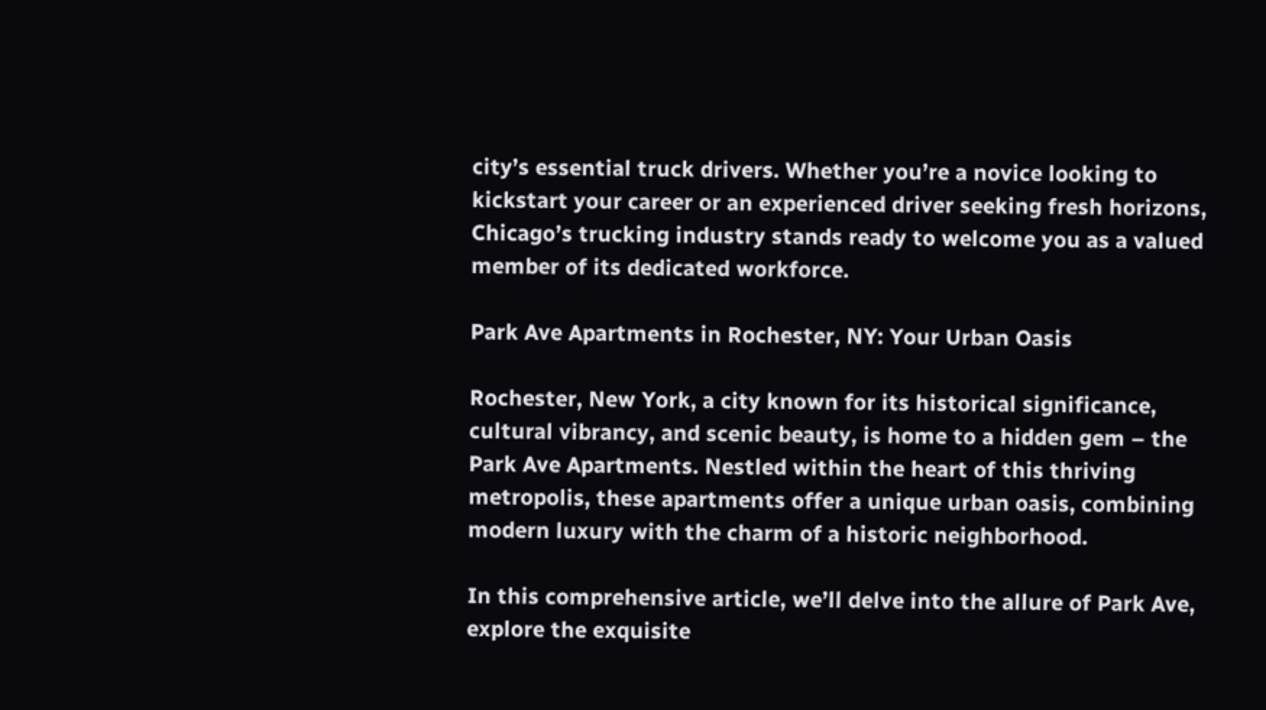city’s essential truck drivers. Whether you’re a novice looking to kickstart your career or an experienced driver seeking fresh horizons, Chicago’s trucking industry stands ready to welcome you as a valued member of its dedicated workforce.

Park Ave Apartments in Rochester, NY: Your Urban Oasis

Rochester, New York, a city known for its historical significance, cultural vibrancy, and scenic beauty, is home to a hidden gem – the Park Ave Apartments. Nestled within the heart of this thriving metropolis, these apartments offer a unique urban oasis, combining modern luxury with the charm of a historic neighborhood.

In this comprehensive article, we’ll delve into the allure of Park Ave, explore the exquisite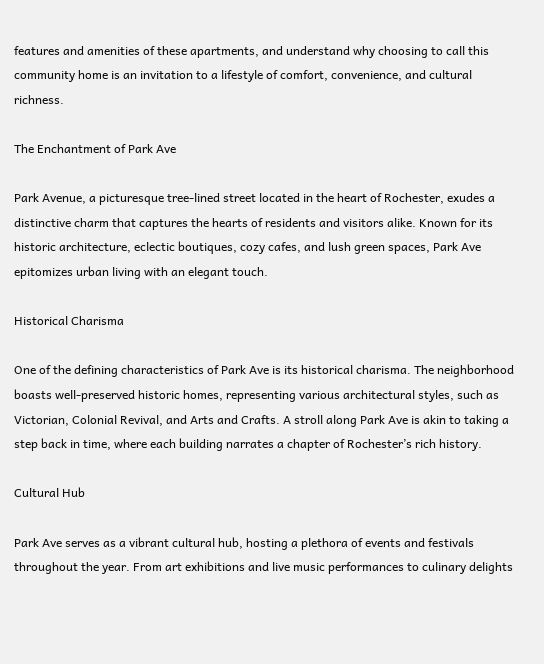features and amenities of these apartments, and understand why choosing to call this community home is an invitation to a lifestyle of comfort, convenience, and cultural richness.

The Enchantment of Park Ave

Park Avenue, a picturesque tree-lined street located in the heart of Rochester, exudes a distinctive charm that captures the hearts of residents and visitors alike. Known for its historic architecture, eclectic boutiques, cozy cafes, and lush green spaces, Park Ave epitomizes urban living with an elegant touch.

Historical Charisma

One of the defining characteristics of Park Ave is its historical charisma. The neighborhood boasts well-preserved historic homes, representing various architectural styles, such as Victorian, Colonial Revival, and Arts and Crafts. A stroll along Park Ave is akin to taking a step back in time, where each building narrates a chapter of Rochester’s rich history.

Cultural Hub

Park Ave serves as a vibrant cultural hub, hosting a plethora of events and festivals throughout the year. From art exhibitions and live music performances to culinary delights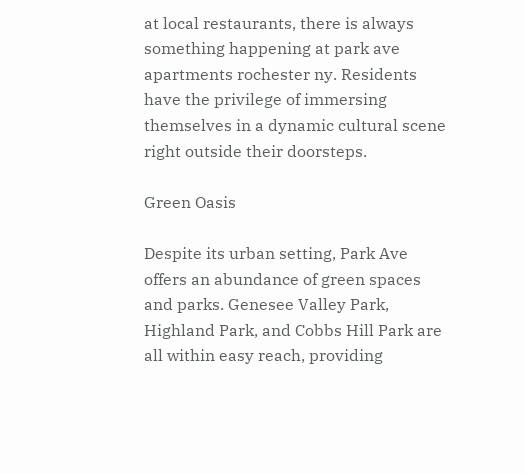at local restaurants, there is always something happening at park ave apartments rochester ny. Residents have the privilege of immersing themselves in a dynamic cultural scene right outside their doorsteps.

Green Oasis

Despite its urban setting, Park Ave offers an abundance of green spaces and parks. Genesee Valley Park, Highland Park, and Cobbs Hill Park are all within easy reach, providing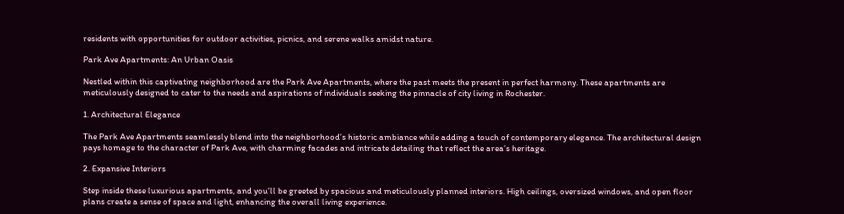residents with opportunities for outdoor activities, picnics, and serene walks amidst nature.

Park Ave Apartments: An Urban Oasis

Nestled within this captivating neighborhood are the Park Ave Apartments, where the past meets the present in perfect harmony. These apartments are meticulously designed to cater to the needs and aspirations of individuals seeking the pinnacle of city living in Rochester.

1. Architectural Elegance

The Park Ave Apartments seamlessly blend into the neighborhood’s historic ambiance while adding a touch of contemporary elegance. The architectural design pays homage to the character of Park Ave, with charming facades and intricate detailing that reflect the area’s heritage.

2. Expansive Interiors

Step inside these luxurious apartments, and you’ll be greeted by spacious and meticulously planned interiors. High ceilings, oversized windows, and open floor plans create a sense of space and light, enhancing the overall living experience.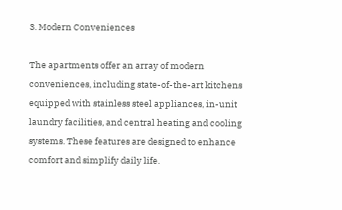3. Modern Conveniences

The apartments offer an array of modern conveniences, including state-of-the-art kitchens equipped with stainless steel appliances, in-unit laundry facilities, and central heating and cooling systems. These features are designed to enhance comfort and simplify daily life.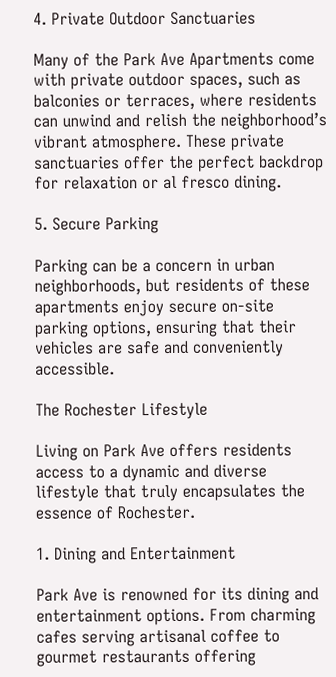4. Private Outdoor Sanctuaries

Many of the Park Ave Apartments come with private outdoor spaces, such as balconies or terraces, where residents can unwind and relish the neighborhood’s vibrant atmosphere. These private sanctuaries offer the perfect backdrop for relaxation or al fresco dining.

5. Secure Parking

Parking can be a concern in urban neighborhoods, but residents of these apartments enjoy secure on-site parking options, ensuring that their vehicles are safe and conveniently accessible.

The Rochester Lifestyle

Living on Park Ave offers residents access to a dynamic and diverse lifestyle that truly encapsulates the essence of Rochester.

1. Dining and Entertainment

Park Ave is renowned for its dining and entertainment options. From charming cafes serving artisanal coffee to gourmet restaurants offering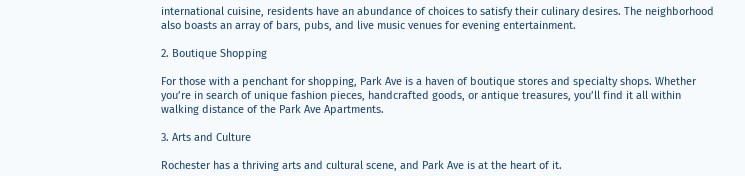international cuisine, residents have an abundance of choices to satisfy their culinary desires. The neighborhood also boasts an array of bars, pubs, and live music venues for evening entertainment.

2. Boutique Shopping

For those with a penchant for shopping, Park Ave is a haven of boutique stores and specialty shops. Whether you’re in search of unique fashion pieces, handcrafted goods, or antique treasures, you’ll find it all within walking distance of the Park Ave Apartments.

3. Arts and Culture

Rochester has a thriving arts and cultural scene, and Park Ave is at the heart of it.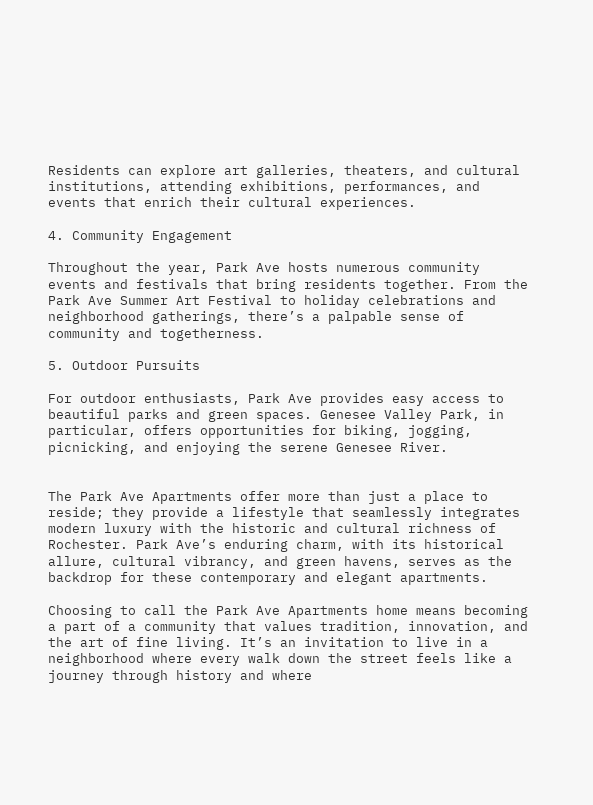Residents can explore art galleries, theaters, and cultural institutions, attending exhibitions, performances, and events that enrich their cultural experiences.

4. Community Engagement

Throughout the year, Park Ave hosts numerous community events and festivals that bring residents together. From the Park Ave Summer Art Festival to holiday celebrations and neighborhood gatherings, there’s a palpable sense of community and togetherness.

5. Outdoor Pursuits

For outdoor enthusiasts, Park Ave provides easy access to beautiful parks and green spaces. Genesee Valley Park, in particular, offers opportunities for biking, jogging, picnicking, and enjoying the serene Genesee River.


The Park Ave Apartments offer more than just a place to reside; they provide a lifestyle that seamlessly integrates modern luxury with the historic and cultural richness of Rochester. Park Ave’s enduring charm, with its historical allure, cultural vibrancy, and green havens, serves as the backdrop for these contemporary and elegant apartments.

Choosing to call the Park Ave Apartments home means becoming a part of a community that values tradition, innovation, and the art of fine living. It’s an invitation to live in a neighborhood where every walk down the street feels like a journey through history and where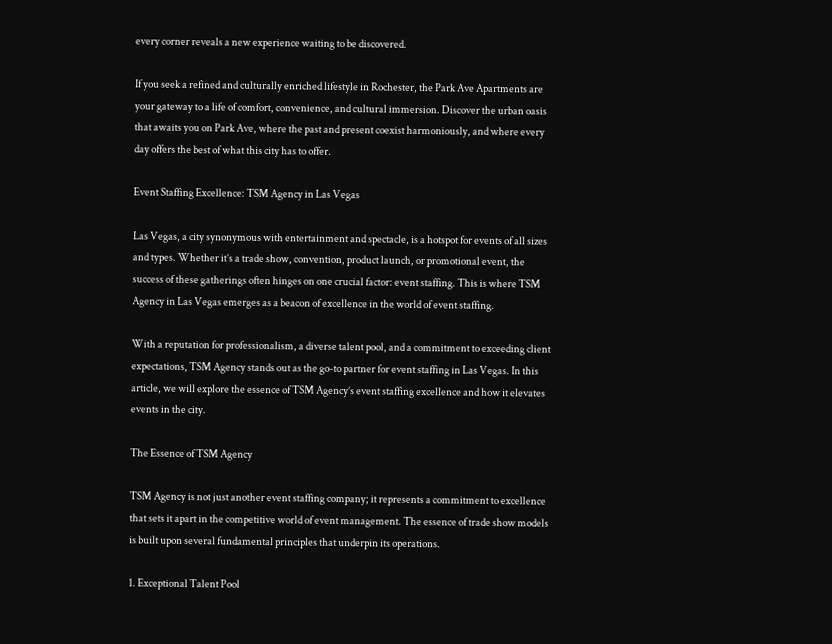every corner reveals a new experience waiting to be discovered.

If you seek a refined and culturally enriched lifestyle in Rochester, the Park Ave Apartments are your gateway to a life of comfort, convenience, and cultural immersion. Discover the urban oasis that awaits you on Park Ave, where the past and present coexist harmoniously, and where every day offers the best of what this city has to offer.

Event Staffing Excellence: TSM Agency in Las Vegas

Las Vegas, a city synonymous with entertainment and spectacle, is a hotspot for events of all sizes and types. Whether it’s a trade show, convention, product launch, or promotional event, the success of these gatherings often hinges on one crucial factor: event staffing. This is where TSM Agency in Las Vegas emerges as a beacon of excellence in the world of event staffing.

With a reputation for professionalism, a diverse talent pool, and a commitment to exceeding client expectations, TSM Agency stands out as the go-to partner for event staffing in Las Vegas. In this article, we will explore the essence of TSM Agency’s event staffing excellence and how it elevates events in the city.

The Essence of TSM Agency

TSM Agency is not just another event staffing company; it represents a commitment to excellence that sets it apart in the competitive world of event management. The essence of trade show models is built upon several fundamental principles that underpin its operations.

1. Exceptional Talent Pool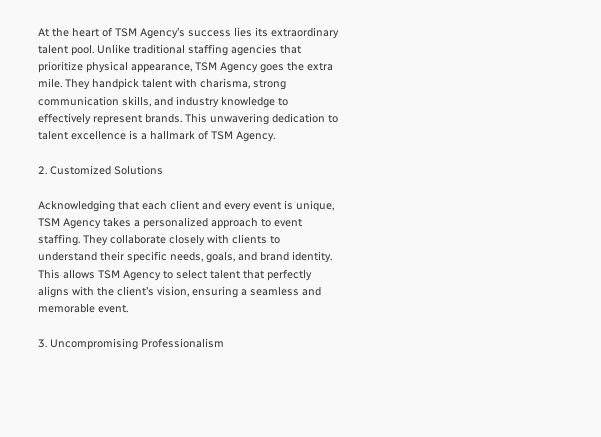At the heart of TSM Agency’s success lies its extraordinary talent pool. Unlike traditional staffing agencies that prioritize physical appearance, TSM Agency goes the extra mile. They handpick talent with charisma, strong communication skills, and industry knowledge to effectively represent brands. This unwavering dedication to talent excellence is a hallmark of TSM Agency.

2. Customized Solutions

Acknowledging that each client and every event is unique, TSM Agency takes a personalized approach to event staffing. They collaborate closely with clients to understand their specific needs, goals, and brand identity. This allows TSM Agency to select talent that perfectly aligns with the client’s vision, ensuring a seamless and memorable event.

3. Uncompromising Professionalism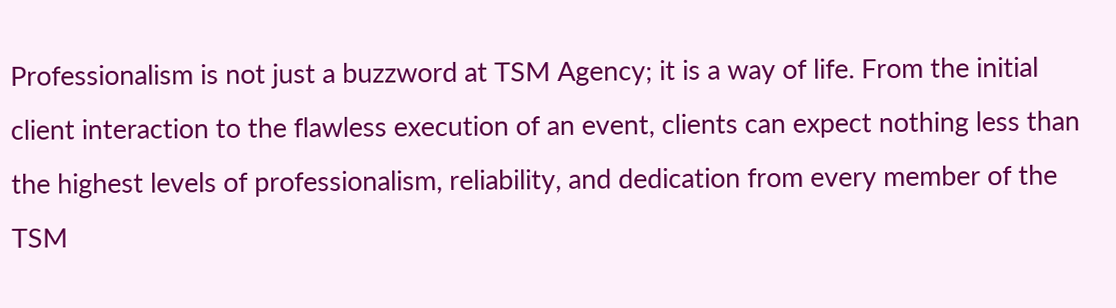Professionalism is not just a buzzword at TSM Agency; it is a way of life. From the initial client interaction to the flawless execution of an event, clients can expect nothing less than the highest levels of professionalism, reliability, and dedication from every member of the TSM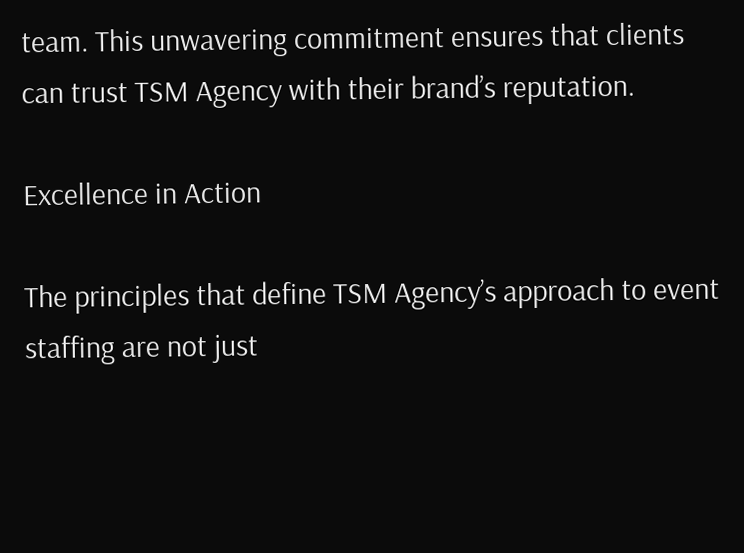team. This unwavering commitment ensures that clients can trust TSM Agency with their brand’s reputation.

Excellence in Action

The principles that define TSM Agency’s approach to event staffing are not just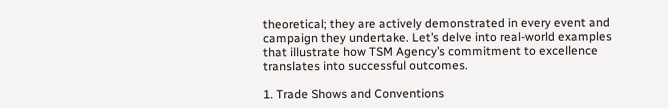theoretical; they are actively demonstrated in every event and campaign they undertake. Let’s delve into real-world examples that illustrate how TSM Agency’s commitment to excellence translates into successful outcomes.

1. Trade Shows and Conventions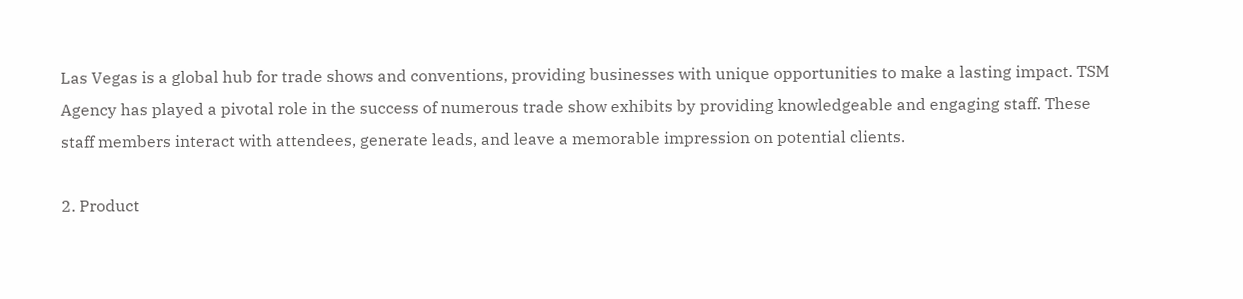Las Vegas is a global hub for trade shows and conventions, providing businesses with unique opportunities to make a lasting impact. TSM Agency has played a pivotal role in the success of numerous trade show exhibits by providing knowledgeable and engaging staff. These staff members interact with attendees, generate leads, and leave a memorable impression on potential clients.

2. Product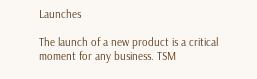Launches

The launch of a new product is a critical moment for any business. TSM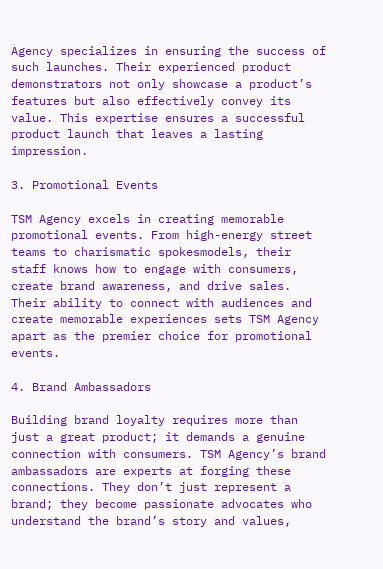Agency specializes in ensuring the success of such launches. Their experienced product demonstrators not only showcase a product’s features but also effectively convey its value. This expertise ensures a successful product launch that leaves a lasting impression.

3. Promotional Events

TSM Agency excels in creating memorable promotional events. From high-energy street teams to charismatic spokesmodels, their staff knows how to engage with consumers, create brand awareness, and drive sales. Their ability to connect with audiences and create memorable experiences sets TSM Agency apart as the premier choice for promotional events.

4. Brand Ambassadors

Building brand loyalty requires more than just a great product; it demands a genuine connection with consumers. TSM Agency’s brand ambassadors are experts at forging these connections. They don’t just represent a brand; they become passionate advocates who understand the brand’s story and values,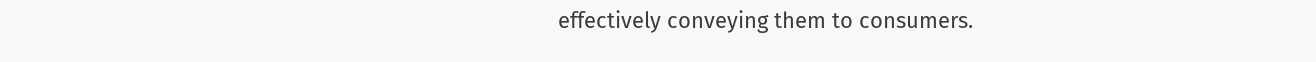effectively conveying them to consumers.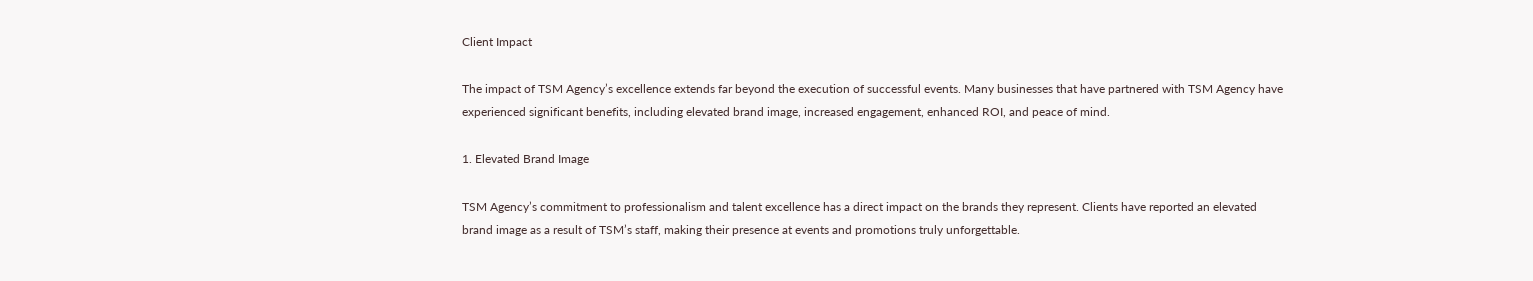Client Impact

The impact of TSM Agency’s excellence extends far beyond the execution of successful events. Many businesses that have partnered with TSM Agency have experienced significant benefits, including elevated brand image, increased engagement, enhanced ROI, and peace of mind.

1. Elevated Brand Image

TSM Agency’s commitment to professionalism and talent excellence has a direct impact on the brands they represent. Clients have reported an elevated brand image as a result of TSM’s staff, making their presence at events and promotions truly unforgettable.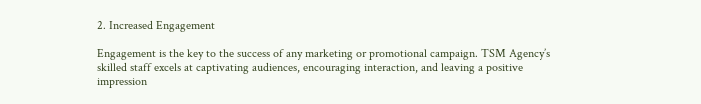2. Increased Engagement

Engagement is the key to the success of any marketing or promotional campaign. TSM Agency’s skilled staff excels at captivating audiences, encouraging interaction, and leaving a positive impression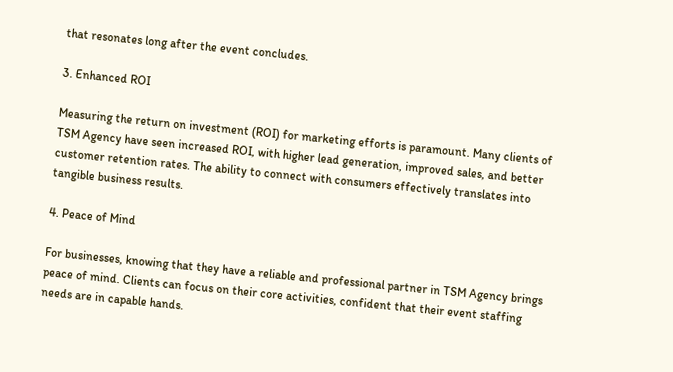that resonates long after the event concludes.

3. Enhanced ROI

Measuring the return on investment (ROI) for marketing efforts is paramount. Many clients of TSM Agency have seen increased ROI, with higher lead generation, improved sales, and better customer retention rates. The ability to connect with consumers effectively translates into tangible business results.

4. Peace of Mind

For businesses, knowing that they have a reliable and professional partner in TSM Agency brings peace of mind. Clients can focus on their core activities, confident that their event staffing needs are in capable hands.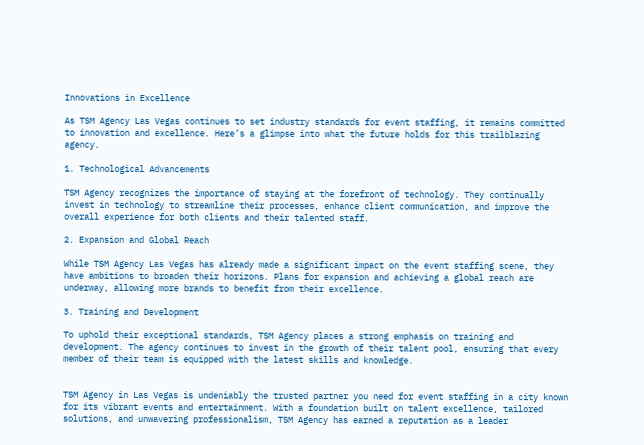Innovations in Excellence

As TSM Agency Las Vegas continues to set industry standards for event staffing, it remains committed to innovation and excellence. Here’s a glimpse into what the future holds for this trailblazing agency.

1. Technological Advancements

TSM Agency recognizes the importance of staying at the forefront of technology. They continually invest in technology to streamline their processes, enhance client communication, and improve the overall experience for both clients and their talented staff.

2. Expansion and Global Reach

While TSM Agency Las Vegas has already made a significant impact on the event staffing scene, they have ambitions to broaden their horizons. Plans for expansion and achieving a global reach are underway, allowing more brands to benefit from their excellence.

3. Training and Development

To uphold their exceptional standards, TSM Agency places a strong emphasis on training and development. The agency continues to invest in the growth of their talent pool, ensuring that every member of their team is equipped with the latest skills and knowledge.


TSM Agency in Las Vegas is undeniably the trusted partner you need for event staffing in a city known for its vibrant events and entertainment. With a foundation built on talent excellence, tailored solutions, and unwavering professionalism, TSM Agency has earned a reputation as a leader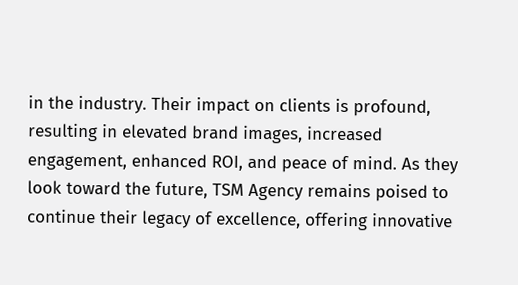in the industry. Their impact on clients is profound, resulting in elevated brand images, increased engagement, enhanced ROI, and peace of mind. As they look toward the future, TSM Agency remains poised to continue their legacy of excellence, offering innovative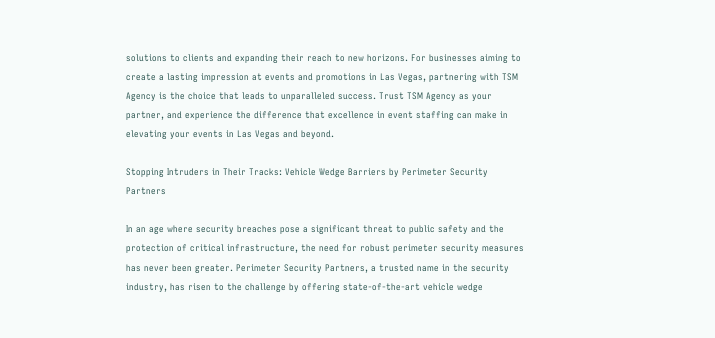solutions to clients and expanding their reach to new horizons. For businesses aiming to create a lasting impression at events and promotions in Las Vegas, partnering with TSM Agency is the choice that leads to unparalleled success. Trust TSM Agency as your partner, and experience the difference that excellence in event staffing can make in elevating your events in Las Vegas and beyond.

Stopping Intruders in Their Tracks: Vehicle Wedge Barriers by Perimeter Security Partners

In an age where security breaches pose a significant threat to public safety and the protection of critical infrastructure, the need for robust perimeter security measures has never been greater. Perimeter Security Partners, a trusted name in the security industry, has risen to the challenge by offering state-of-the-art vehicle wedge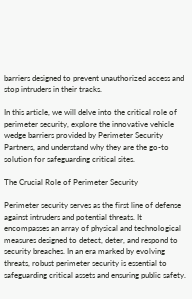barriers designed to prevent unauthorized access and stop intruders in their tracks.

In this article, we will delve into the critical role of perimeter security, explore the innovative vehicle wedge barriers provided by Perimeter Security Partners, and understand why they are the go-to solution for safeguarding critical sites.

The Crucial Role of Perimeter Security

Perimeter security serves as the first line of defense against intruders and potential threats. It encompasses an array of physical and technological measures designed to detect, deter, and respond to security breaches. In an era marked by evolving threats, robust perimeter security is essential to safeguarding critical assets and ensuring public safety.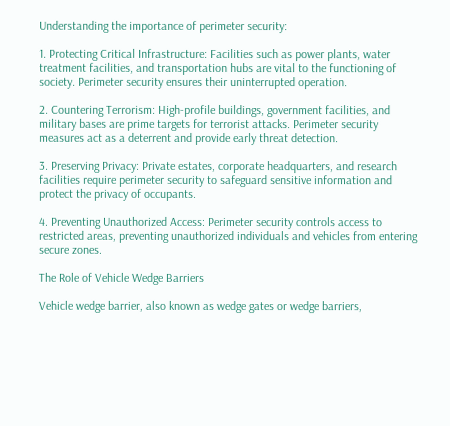Understanding the importance of perimeter security:

1. Protecting Critical Infrastructure: Facilities such as power plants, water treatment facilities, and transportation hubs are vital to the functioning of society. Perimeter security ensures their uninterrupted operation.

2. Countering Terrorism: High-profile buildings, government facilities, and military bases are prime targets for terrorist attacks. Perimeter security measures act as a deterrent and provide early threat detection.

3. Preserving Privacy: Private estates, corporate headquarters, and research facilities require perimeter security to safeguard sensitive information and protect the privacy of occupants.

4. Preventing Unauthorized Access: Perimeter security controls access to restricted areas, preventing unauthorized individuals and vehicles from entering secure zones.

The Role of Vehicle Wedge Barriers

Vehicle wedge barrier, also known as wedge gates or wedge barriers,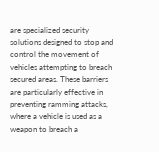are specialized security solutions designed to stop and control the movement of vehicles attempting to breach secured areas. These barriers are particularly effective in preventing ramming attacks, where a vehicle is used as a weapon to breach a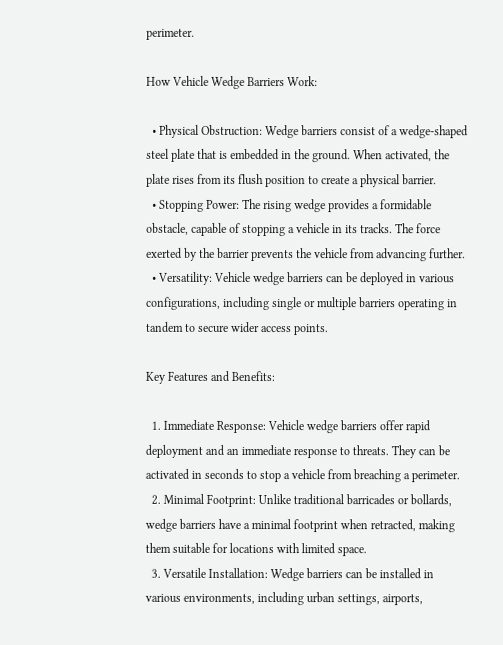perimeter.

How Vehicle Wedge Barriers Work:

  • Physical Obstruction: Wedge barriers consist of a wedge-shaped steel plate that is embedded in the ground. When activated, the plate rises from its flush position to create a physical barrier.
  • Stopping Power: The rising wedge provides a formidable obstacle, capable of stopping a vehicle in its tracks. The force exerted by the barrier prevents the vehicle from advancing further.
  • Versatility: Vehicle wedge barriers can be deployed in various configurations, including single or multiple barriers operating in tandem to secure wider access points.

Key Features and Benefits:

  1. Immediate Response: Vehicle wedge barriers offer rapid deployment and an immediate response to threats. They can be activated in seconds to stop a vehicle from breaching a perimeter.
  2. Minimal Footprint: Unlike traditional barricades or bollards, wedge barriers have a minimal footprint when retracted, making them suitable for locations with limited space.
  3. Versatile Installation: Wedge barriers can be installed in various environments, including urban settings, airports,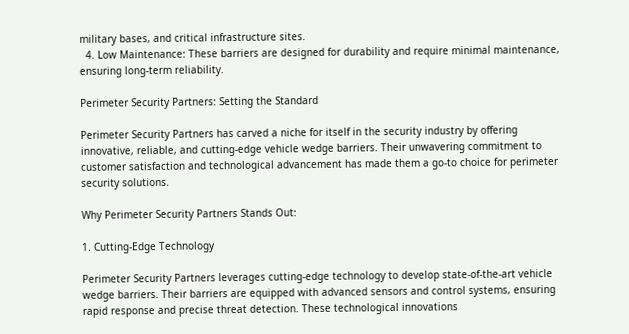military bases, and critical infrastructure sites.
  4. Low Maintenance: These barriers are designed for durability and require minimal maintenance, ensuring long-term reliability.

Perimeter Security Partners: Setting the Standard

Perimeter Security Partners has carved a niche for itself in the security industry by offering innovative, reliable, and cutting-edge vehicle wedge barriers. Their unwavering commitment to customer satisfaction and technological advancement has made them a go-to choice for perimeter security solutions.

Why Perimeter Security Partners Stands Out:

1. Cutting-Edge Technology

Perimeter Security Partners leverages cutting-edge technology to develop state-of-the-art vehicle wedge barriers. Their barriers are equipped with advanced sensors and control systems, ensuring rapid response and precise threat detection. These technological innovations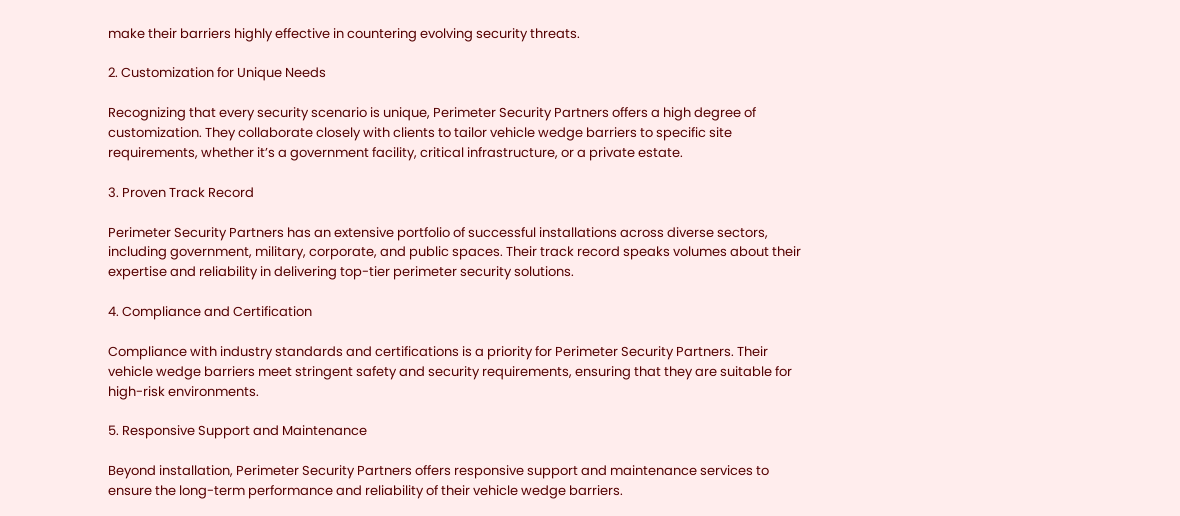make their barriers highly effective in countering evolving security threats.

2. Customization for Unique Needs

Recognizing that every security scenario is unique, Perimeter Security Partners offers a high degree of customization. They collaborate closely with clients to tailor vehicle wedge barriers to specific site requirements, whether it’s a government facility, critical infrastructure, or a private estate.

3. Proven Track Record

Perimeter Security Partners has an extensive portfolio of successful installations across diverse sectors, including government, military, corporate, and public spaces. Their track record speaks volumes about their expertise and reliability in delivering top-tier perimeter security solutions.

4. Compliance and Certification

Compliance with industry standards and certifications is a priority for Perimeter Security Partners. Their vehicle wedge barriers meet stringent safety and security requirements, ensuring that they are suitable for high-risk environments.

5. Responsive Support and Maintenance

Beyond installation, Perimeter Security Partners offers responsive support and maintenance services to ensure the long-term performance and reliability of their vehicle wedge barriers.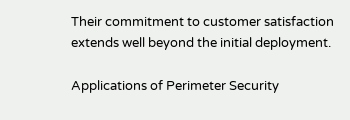Their commitment to customer satisfaction extends well beyond the initial deployment.

Applications of Perimeter Security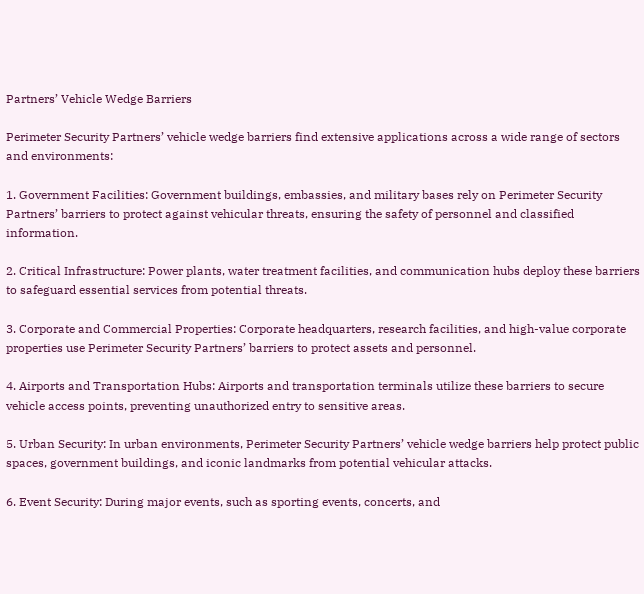Partners’ Vehicle Wedge Barriers

Perimeter Security Partners’ vehicle wedge barriers find extensive applications across a wide range of sectors and environments:

1. Government Facilities: Government buildings, embassies, and military bases rely on Perimeter Security Partners’ barriers to protect against vehicular threats, ensuring the safety of personnel and classified information.

2. Critical Infrastructure: Power plants, water treatment facilities, and communication hubs deploy these barriers to safeguard essential services from potential threats.

3. Corporate and Commercial Properties: Corporate headquarters, research facilities, and high-value corporate properties use Perimeter Security Partners’ barriers to protect assets and personnel.

4. Airports and Transportation Hubs: Airports and transportation terminals utilize these barriers to secure vehicle access points, preventing unauthorized entry to sensitive areas.

5. Urban Security: In urban environments, Perimeter Security Partners’ vehicle wedge barriers help protect public spaces, government buildings, and iconic landmarks from potential vehicular attacks.

6. Event Security: During major events, such as sporting events, concerts, and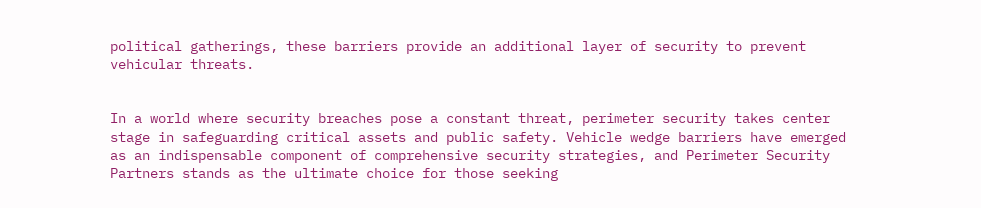political gatherings, these barriers provide an additional layer of security to prevent vehicular threats.


In a world where security breaches pose a constant threat, perimeter security takes center stage in safeguarding critical assets and public safety. Vehicle wedge barriers have emerged as an indispensable component of comprehensive security strategies, and Perimeter Security Partners stands as the ultimate choice for those seeking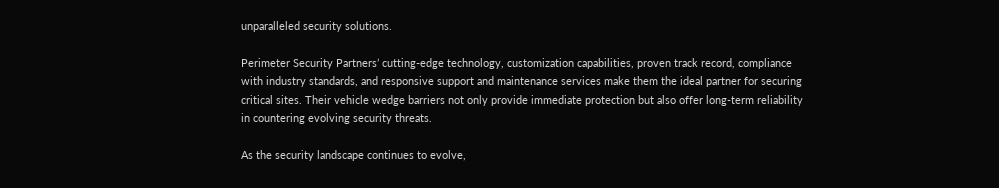unparalleled security solutions.

Perimeter Security Partners’ cutting-edge technology, customization capabilities, proven track record, compliance with industry standards, and responsive support and maintenance services make them the ideal partner for securing critical sites. Their vehicle wedge barriers not only provide immediate protection but also offer long-term reliability in countering evolving security threats.

As the security landscape continues to evolve,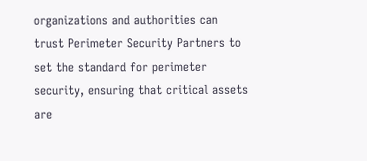organizations and authorities can trust Perimeter Security Partners to set the standard for perimeter security, ensuring that critical assets are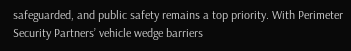safeguarded, and public safety remains a top priority. With Perimeter Security Partners’ vehicle wedge barriers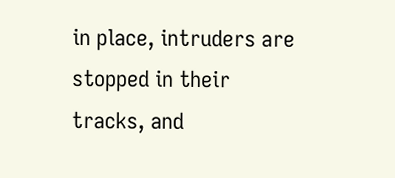in place, intruders are stopped in their tracks, and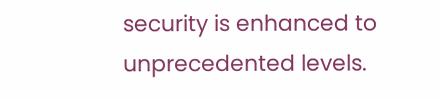security is enhanced to unprecedented levels.